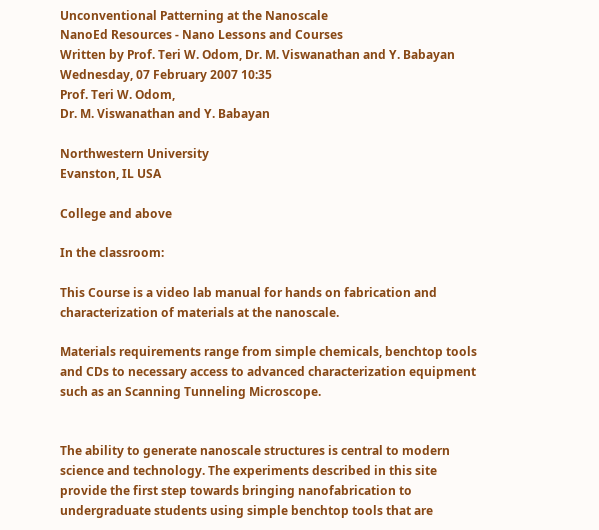Unconventional Patterning at the Nanoscale
NanoEd Resources - Nano Lessons and Courses
Written by Prof. Teri W. Odom, Dr. M. Viswanathan and Y. Babayan
Wednesday, 07 February 2007 10:35
Prof. Teri W. Odom,
Dr. M. Viswanathan and Y. Babayan

Northwestern University
Evanston, IL USA

College and above

In the classroom:

This Course is a video lab manual for hands on fabrication and characterization of materials at the nanoscale.

Materials requirements range from simple chemicals, benchtop tools and CDs to necessary access to advanced characterization equipment such as an Scanning Tunneling Microscope.


The ability to generate nanoscale structures is central to modern science and technology. The experiments described in this site provide the first step towards bringing nanofabrication to undergraduate students using simple benchtop tools that are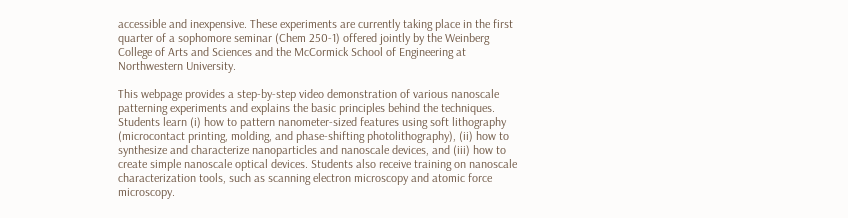accessible and inexpensive. These experiments are currently taking place in the first quarter of a sophomore seminar (Chem 250-1) offered jointly by the Weinberg College of Arts and Sciences and the McCormick School of Engineering at Northwestern University.

This webpage provides a step-by-step video demonstration of various nanoscale patterning experiments and explains the basic principles behind the techniques. Students learn (i) how to pattern nanometer-sized features using soft lithography (microcontact printing, molding, and phase-shifting photolithography), (ii) how to synthesize and characterize nanoparticles and nanoscale devices, and (iii) how to create simple nanoscale optical devices. Students also receive training on nanoscale characterization tools, such as scanning electron microscopy and atomic force microscopy.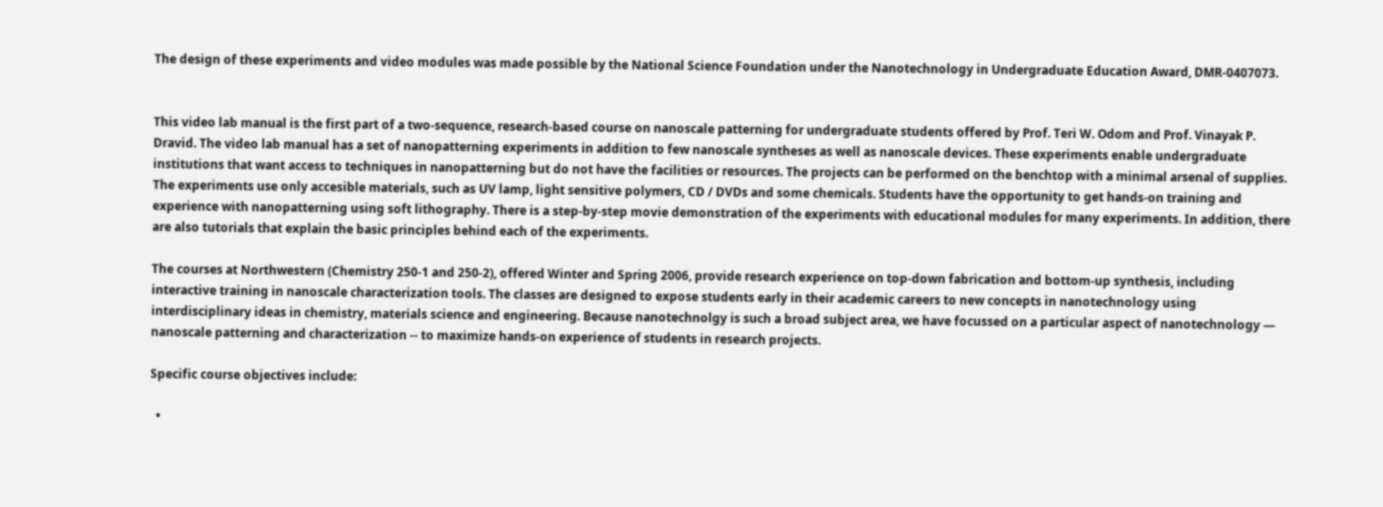The design of these experiments and video modules was made possible by the National Science Foundation under the Nanotechnology in Undergraduate Education Award, DMR-0407073.


This video lab manual is the first part of a two-sequence, research-based course on nanoscale patterning for undergraduate students offered by Prof. Teri W. Odom and Prof. Vinayak P. Dravid. The video lab manual has a set of nanopatterning experiments in addition to few nanoscale syntheses as well as nanoscale devices. These experiments enable undergraduate institutions that want access to techniques in nanopatterning but do not have the facilities or resources. The projects can be performed on the benchtop with a minimal arsenal of supplies. The experiments use only accesible materials, such as UV lamp, light sensitive polymers, CD / DVDs and some chemicals. Students have the opportunity to get hands-on training and experience with nanopatterning using soft lithography. There is a step-by-step movie demonstration of the experiments with educational modules for many experiments. In addition, there are also tutorials that explain the basic principles behind each of the experiments.

The courses at Northwestern (Chemistry 250-1 and 250-2), offered Winter and Spring 2006, provide research experience on top-down fabrication and bottom-up synthesis, including interactive training in nanoscale characterization tools. The classes are designed to expose students early in their academic careers to new concepts in nanotechnology using interdisciplinary ideas in chemistry, materials science and engineering. Because nanotechnolgy is such a broad subject area, we have focussed on a particular aspect of nanotechnology — nanoscale patterning and characterization -- to maximize hands-on experience of students in research projects.

Specific course objectives include:

  •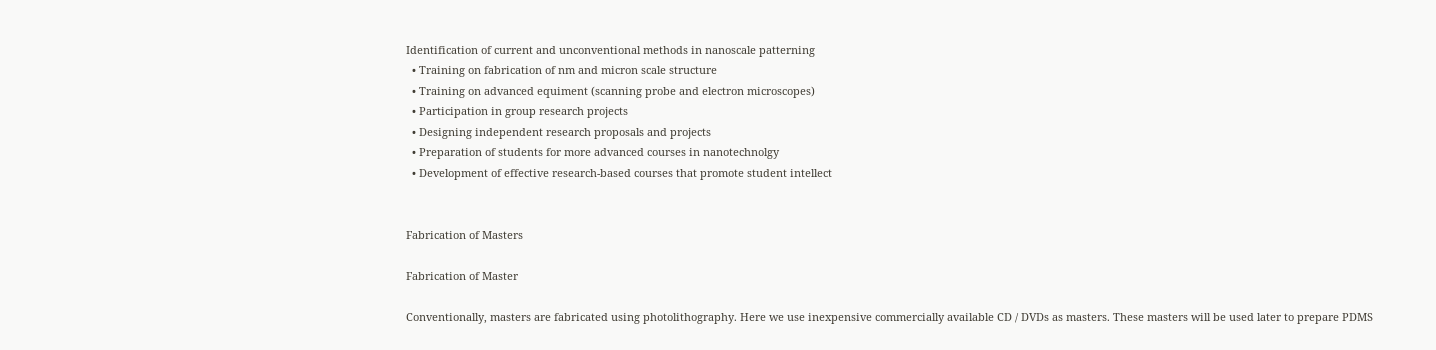Identification of current and unconventional methods in nanoscale patterning
  • Training on fabrication of nm and micron scale structure
  • Training on advanced equiment (scanning probe and electron microscopes)
  • Participation in group research projects
  • Designing independent research proposals and projects
  • Preparation of students for more advanced courses in nanotechnolgy
  • Development of effective research-based courses that promote student intellect


Fabrication of Masters

Fabrication of Master

Conventionally, masters are fabricated using photolithography. Here we use inexpensive commercially available CD / DVDs as masters. These masters will be used later to prepare PDMS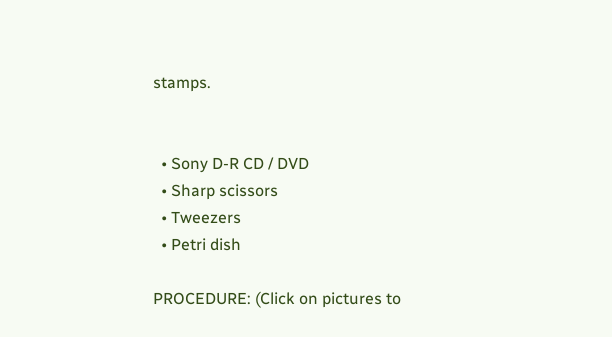stamps.


  • Sony D-R CD / DVD
  • Sharp scissors
  • Tweezers
  • Petri dish

PROCEDURE: (Click on pictures to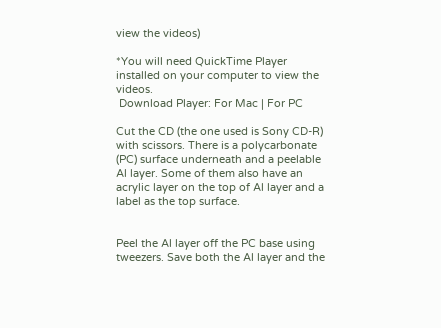view the videos)

*You will need QuickTime Player installed on your computer to view the videos.
 Download Player: For Mac | For PC

Cut the CD (the one used is Sony CD-R) with scissors. There is a polycarbonate (PC) surface underneath and a peelable Al layer. Some of them also have an acrylic layer on the top of Al layer and a label as the top surface.


Peel the Al layer off the PC base using tweezers. Save both the Al layer and the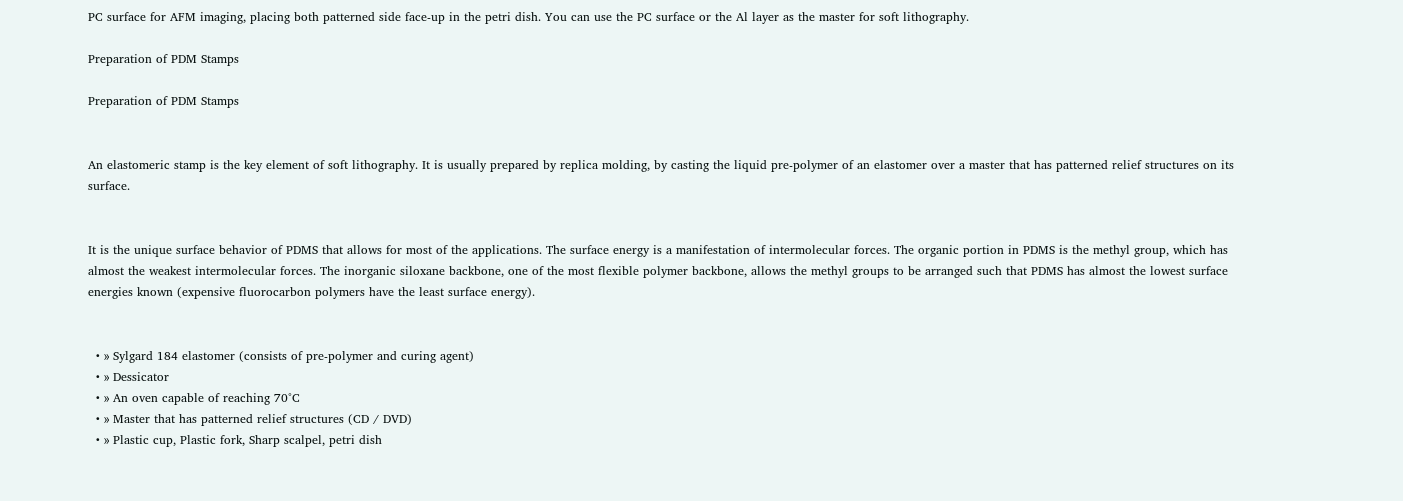PC surface for AFM imaging, placing both patterned side face-up in the petri dish. You can use the PC surface or the Al layer as the master for soft lithography.

Preparation of PDM Stamps

Preparation of PDM Stamps


An elastomeric stamp is the key element of soft lithography. It is usually prepared by replica molding, by casting the liquid pre-polymer of an elastomer over a master that has patterned relief structures on its surface.


It is the unique surface behavior of PDMS that allows for most of the applications. The surface energy is a manifestation of intermolecular forces. The organic portion in PDMS is the methyl group, which has almost the weakest intermolecular forces. The inorganic siloxane backbone, one of the most flexible polymer backbone, allows the methyl groups to be arranged such that PDMS has almost the lowest surface energies known (expensive fluorocarbon polymers have the least surface energy).


  • » Sylgard 184 elastomer (consists of pre-polymer and curing agent)
  • » Dessicator
  • » An oven capable of reaching 70°C
  • » Master that has patterned relief structures (CD / DVD)
  • » Plastic cup, Plastic fork, Sharp scalpel, petri dish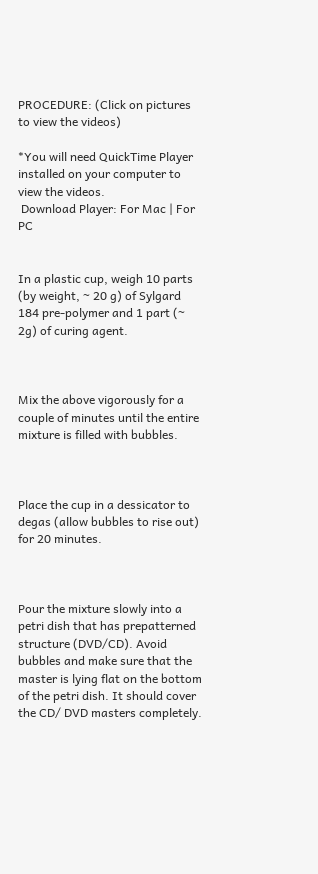PROCEDURE: (Click on pictures to view the videos)

*You will need QuickTime Player installed on your computer to view the videos.
 Download Player: For Mac | For PC


In a plastic cup, weigh 10 parts (by weight, ~ 20 g) of Sylgard 184 pre-polymer and 1 part (~ 2g) of curing agent.



Mix the above vigorously for a couple of minutes until the entire mixture is filled with bubbles.



Place the cup in a dessicator to degas (allow bubbles to rise out) for 20 minutes.



Pour the mixture slowly into a petri dish that has prepatterned structure (DVD/CD). Avoid bubbles and make sure that the master is lying flat on the bottom of the petri dish. It should cover the CD/ DVD masters completely.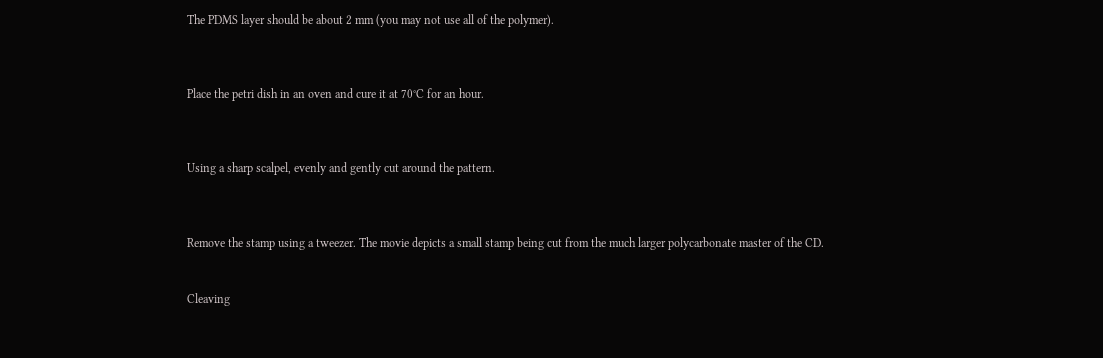The PDMS layer should be about 2 mm (you may not use all of the polymer).



Place the petri dish in an oven and cure it at 70°C for an hour.



Using a sharp scalpel, evenly and gently cut around the pattern.



Remove the stamp using a tweezer. The movie depicts a small stamp being cut from the much larger polycarbonate master of the CD.


Cleaving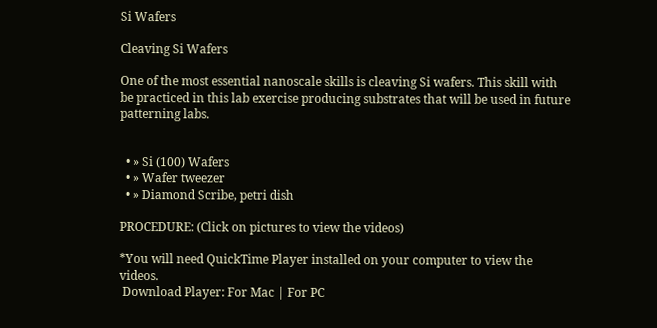Si Wafers

Cleaving Si Wafers

One of the most essential nanoscale skills is cleaving Si wafers. This skill with be practiced in this lab exercise producing substrates that will be used in future patterning labs.


  • » Si (100) Wafers
  • » Wafer tweezer
  • » Diamond Scribe, petri dish

PROCEDURE: (Click on pictures to view the videos)

*You will need QuickTime Player installed on your computer to view the videos.
 Download Player: For Mac | For PC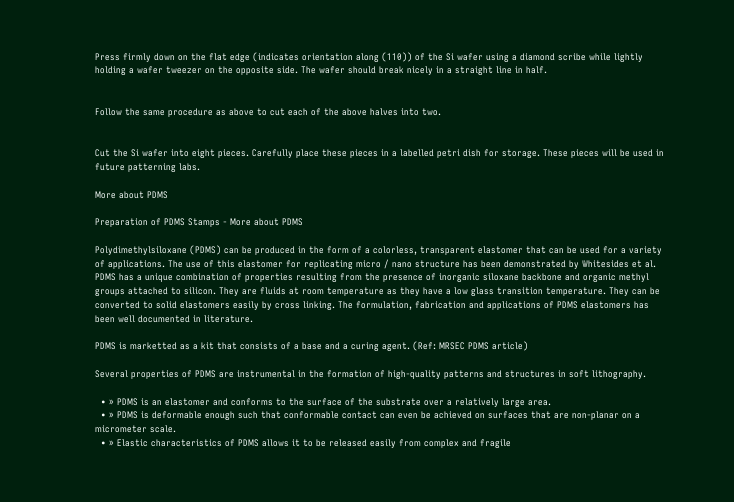Press firmly down on the flat edge (indicates orientation along (110)) of the Si wafer using a diamond scribe while lightly holding a wafer tweezer on the opposite side. The wafer should break nicely in a straight line in half.


Follow the same procedure as above to cut each of the above halves into two.


Cut the Si wafer into eight pieces. Carefully place these pieces in a labelled petri dish for storage. These pieces will be used in future patterning labs.

More about PDMS

Preparation of PDMS Stamps - More about PDMS

Polydimethylsiloxane (PDMS) can be produced in the form of a colorless, transparent elastomer that can be used for a variety of applications. The use of this elastomer for replicating micro / nano structure has been demonstrated by Whitesides et al. PDMS has a unique combination of properties resulting from the presence of inorganic siloxane backbone and organic methyl groups attached to silicon. They are fluids at room temperature as they have a low glass transition temperature. They can be converted to solid elastomers easily by cross linking. The formulation, fabrication and applications of PDMS elastomers has been well documented in literature.

PDMS is marketted as a kit that consists of a base and a curing agent. (Ref: MRSEC PDMS article)

Several properties of PDMS are instrumental in the formation of high-quality patterns and structures in soft lithography.

  • » PDMS is an elastomer and conforms to the surface of the substrate over a relatively large area.
  • » PDMS is deformable enough such that conformable contact can even be achieved on surfaces that are non-planar on a micrometer scale.
  • » Elastic characteristics of PDMS allows it to be released easily from complex and fragile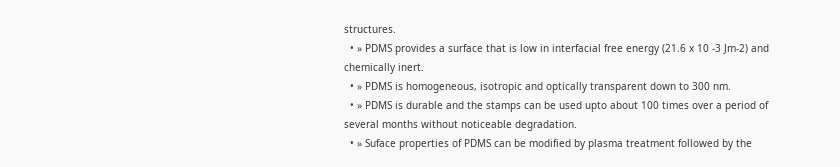structures.
  • » PDMS provides a surface that is low in interfacial free energy (21.6 x 10 -3 Jm-2) and chemically inert.
  • » PDMS is homogeneous, isotropic and optically transparent down to 300 nm.
  • » PDMS is durable and the stamps can be used upto about 100 times over a period of several months without noticeable degradation.
  • » Suface properties of PDMS can be modified by plasma treatment followed by the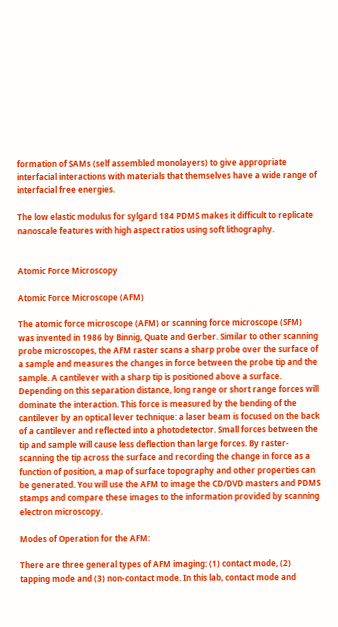formation of SAMs (self assembled monolayers) to give appropriate interfacial interactions with materials that themselves have a wide range of interfacial free energies.

The low elastic modulus for sylgard 184 PDMS makes it difficult to replicate nanoscale features with high aspect ratios using soft lithography.


Atomic Force Microscopy

Atomic Force Microscope (AFM)

The atomic force microscope (AFM) or scanning force microscope (SFM) was invented in 1986 by Binnig, Quate and Gerber. Similar to other scanning probe microscopes, the AFM raster scans a sharp probe over the surface of a sample and measures the changes in force between the probe tip and the sample. A cantilever with a sharp tip is positioned above a surface. Depending on this separation distance, long range or short range forces will dominate the interaction. This force is measured by the bending of the cantilever by an optical lever technique: a laser beam is focused on the back of a cantilever and reflected into a photodetector. Small forces between the tip and sample will cause less deflection than large forces. By raster-scanning the tip across the surface and recording the change in force as a function of position, a map of surface topography and other properties can be generated. You will use the AFM to image the CD/DVD masters and PDMS stamps and compare these images to the information provided by scanning electron microscopy.

Modes of Operation for the AFM:

There are three general types of AFM imaging: (1) contact mode, (2) tapping mode and (3) non-contact mode. In this lab, contact mode and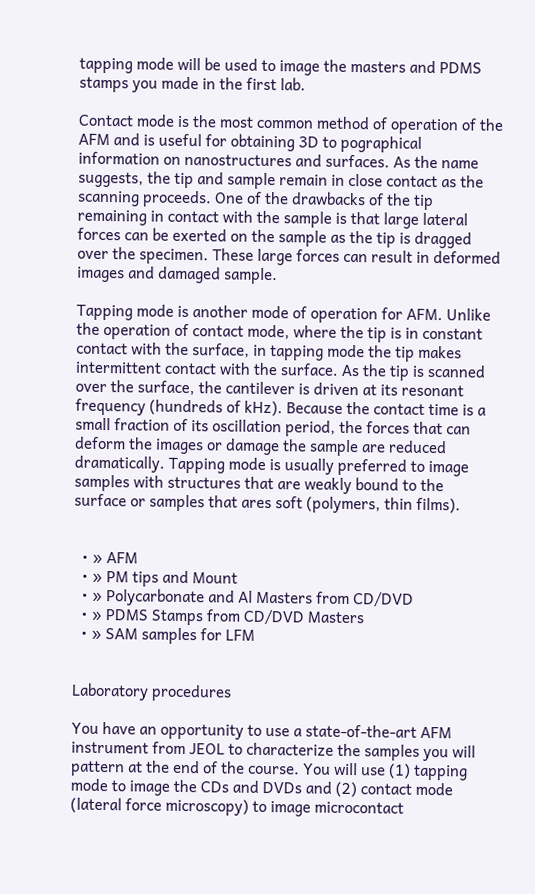tapping mode will be used to image the masters and PDMS stamps you made in the first lab.

Contact mode is the most common method of operation of the AFM and is useful for obtaining 3D to pographical information on nanostructures and surfaces. As the name suggests, the tip and sample remain in close contact as the scanning proceeds. One of the drawbacks of the tip remaining in contact with the sample is that large lateral forces can be exerted on the sample as the tip is dragged over the specimen. These large forces can result in deformed images and damaged sample.

Tapping mode is another mode of operation for AFM. Unlike the operation of contact mode, where the tip is in constant contact with the surface, in tapping mode the tip makes intermittent contact with the surface. As the tip is scanned over the surface, the cantilever is driven at its resonant frequency (hundreds of kHz). Because the contact time is a small fraction of its oscillation period, the forces that can deform the images or damage the sample are reduced dramatically. Tapping mode is usually preferred to image samples with structures that are weakly bound to the surface or samples that ares soft (polymers, thin films).


  • » AFM
  • » PM tips and Mount
  • » Polycarbonate and Al Masters from CD/DVD
  • » PDMS Stamps from CD/DVD Masters
  • » SAM samples for LFM


Laboratory procedures

You have an opportunity to use a state-of-the-art AFM instrument from JEOL to characterize the samples you will pattern at the end of the course. You will use (1) tapping mode to image the CDs and DVDs and (2) contact mode (lateral force microscopy) to image microcontact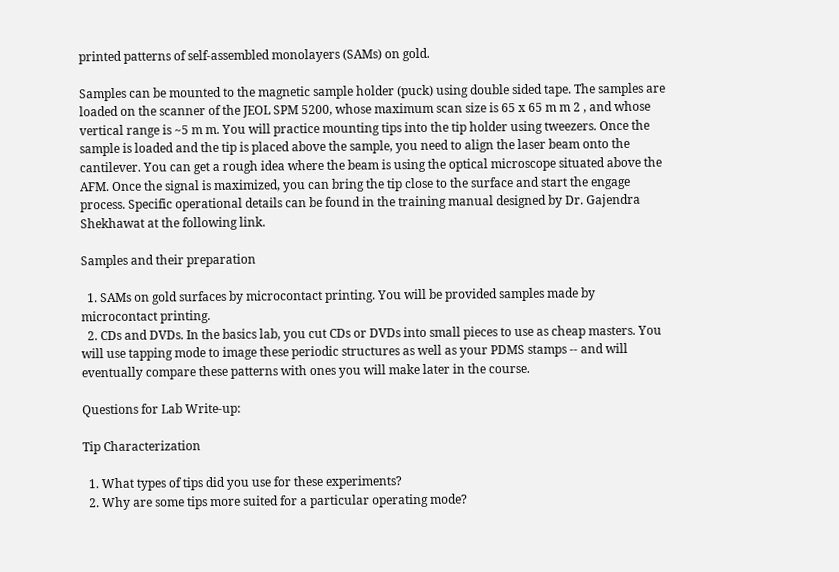printed patterns of self-assembled monolayers (SAMs) on gold.

Samples can be mounted to the magnetic sample holder (puck) using double sided tape. The samples are loaded on the scanner of the JEOL SPM 5200, whose maximum scan size is 65 x 65 m m 2 , and whose vertical range is ~5 m m. You will practice mounting tips into the tip holder using tweezers. Once the sample is loaded and the tip is placed above the sample, you need to align the laser beam onto the cantilever. You can get a rough idea where the beam is using the optical microscope situated above the AFM. Once the signal is maximized, you can bring the tip close to the surface and start the engage process. Specific operational details can be found in the training manual designed by Dr. Gajendra Shekhawat at the following link.

Samples and their preparation

  1. SAMs on gold surfaces by microcontact printing. You will be provided samples made by microcontact printing.
  2. CDs and DVDs. In the basics lab, you cut CDs or DVDs into small pieces to use as cheap masters. You will use tapping mode to image these periodic structures as well as your PDMS stamps -- and will eventually compare these patterns with ones you will make later in the course.

Questions for Lab Write-up:

Tip Characterization

  1. What types of tips did you use for these experiments?
  2. Why are some tips more suited for a particular operating mode?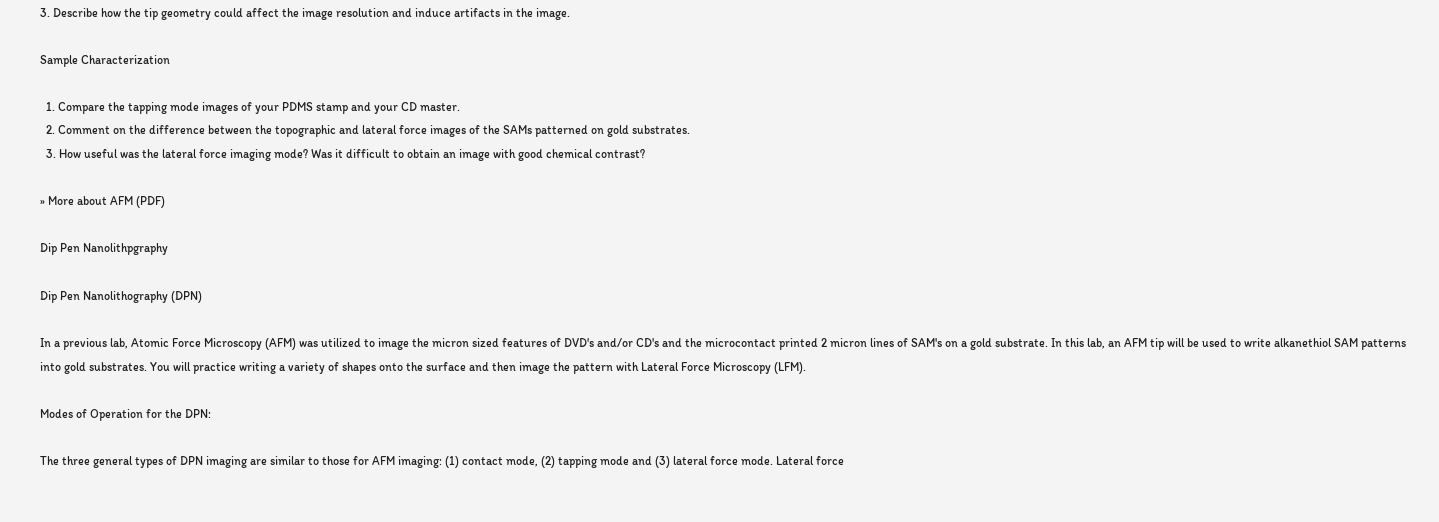3. Describe how the tip geometry could affect the image resolution and induce artifacts in the image.

Sample Characterization

  1. Compare the tapping mode images of your PDMS stamp and your CD master.
  2. Comment on the difference between the topographic and lateral force images of the SAMs patterned on gold substrates.
  3. How useful was the lateral force imaging mode? Was it difficult to obtain an image with good chemical contrast?

» More about AFM (PDF)

Dip Pen Nanolithpgraphy

Dip Pen Nanolithography (DPN)

In a previous lab, Atomic Force Microscopy (AFM) was utilized to image the micron sized features of DVD's and/or CD's and the microcontact printed 2 micron lines of SAM's on a gold substrate. In this lab, an AFM tip will be used to write alkanethiol SAM patterns into gold substrates. You will practice writing a variety of shapes onto the surface and then image the pattern with Lateral Force Microscopy (LFM).

Modes of Operation for the DPN:

The three general types of DPN imaging are similar to those for AFM imaging: (1) contact mode, (2) tapping mode and (3) lateral force mode. Lateral force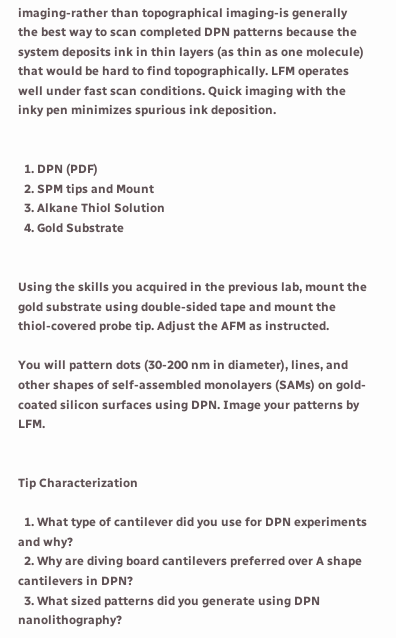imaging-rather than topographical imaging-is generally the best way to scan completed DPN patterns because the system deposits ink in thin layers (as thin as one molecule) that would be hard to find topographically. LFM operates well under fast scan conditions. Quick imaging with the inky pen minimizes spurious ink deposition.


  1. DPN (PDF)
  2. SPM tips and Mount
  3. Alkane Thiol Solution
  4. Gold Substrate


Using the skills you acquired in the previous lab, mount the gold substrate using double-sided tape and mount the thiol-covered probe tip. Adjust the AFM as instructed.

You will pattern dots (30-200 nm in diameter), lines, and other shapes of self-assembled monolayers (SAMs) on gold-coated silicon surfaces using DPN. Image your patterns by LFM.


Tip Characterization

  1. What type of cantilever did you use for DPN experiments and why?
  2. Why are diving board cantilevers preferred over A shape cantilevers in DPN?
  3. What sized patterns did you generate using DPN nanolithography?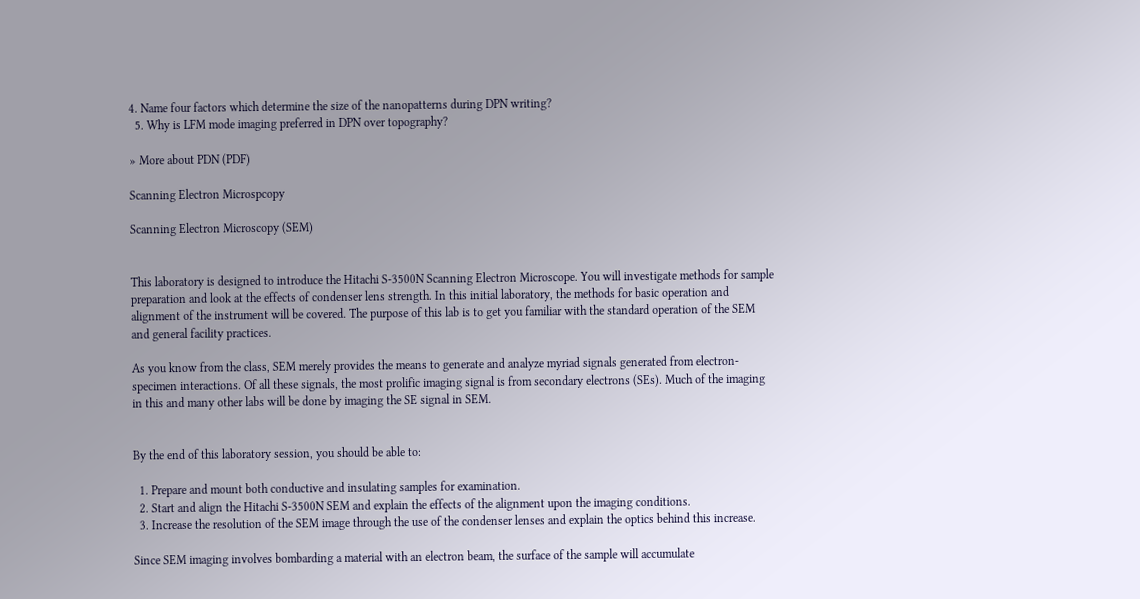4. Name four factors which determine the size of the nanopatterns during DPN writing?
  5. Why is LFM mode imaging preferred in DPN over topography?

» More about PDN (PDF)

Scanning Electron Microspcopy

Scanning Electron Microscopy (SEM)


This laboratory is designed to introduce the Hitachi S-3500N Scanning Electron Microscope. You will investigate methods for sample preparation and look at the effects of condenser lens strength. In this initial laboratory, the methods for basic operation and alignment of the instrument will be covered. The purpose of this lab is to get you familiar with the standard operation of the SEM and general facility practices.

As you know from the class, SEM merely provides the means to generate and analyze myriad signals generated from electron-specimen interactions. Of all these signals, the most prolific imaging signal is from secondary electrons (SEs). Much of the imaging in this and many other labs will be done by imaging the SE signal in SEM.


By the end of this laboratory session, you should be able to:

  1. Prepare and mount both conductive and insulating samples for examination.
  2. Start and align the Hitachi S-3500N SEM and explain the effects of the alignment upon the imaging conditions.
  3. Increase the resolution of the SEM image through the use of the condenser lenses and explain the optics behind this increase.

Since SEM imaging involves bombarding a material with an electron beam, the surface of the sample will accumulate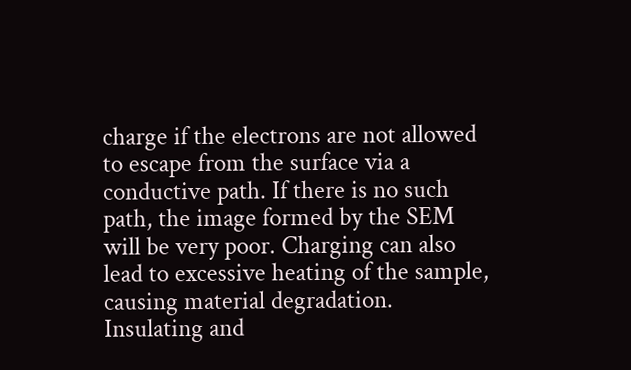charge if the electrons are not allowed to escape from the surface via a conductive path. If there is no such path, the image formed by the SEM will be very poor. Charging can also lead to excessive heating of the sample, causing material degradation. Insulating and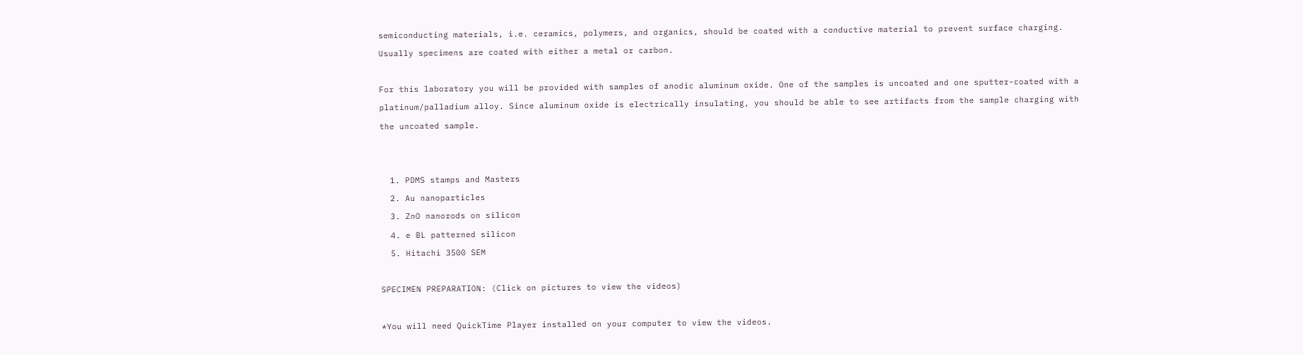semiconducting materials, i.e. ceramics, polymers, and organics, should be coated with a conductive material to prevent surface charging. Usually specimens are coated with either a metal or carbon.

For this laboratory you will be provided with samples of anodic aluminum oxide. One of the samples is uncoated and one sputter-coated with a platinum/palladium alloy. Since aluminum oxide is electrically insulating, you should be able to see artifacts from the sample charging with the uncoated sample.


  1. PDMS stamps and Masters
  2. Au nanoparticles
  3. ZnO nanorods on silicon
  4. e BL patterned silicon
  5. Hitachi 3500 SEM

SPECIMEN PREPARATION: (Click on pictures to view the videos)

*You will need QuickTime Player installed on your computer to view the videos.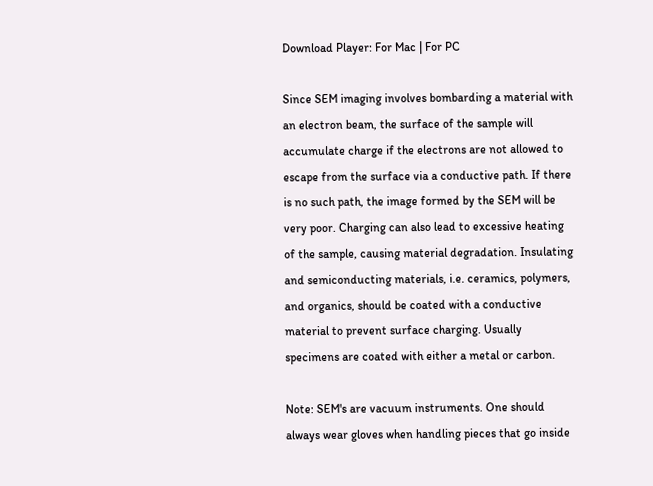Download Player: For Mac | For PC

Since SEM imaging involves bombarding a material with an electron beam, the surface of the sample will accumulate charge if the electrons are not allowed to escape from the surface via a conductive path. If there is no such path, the image formed by the SEM will be very poor. Charging can also lead to excessive heating of the sample, causing material degradation. Insulating and semiconducting materials, i.e. ceramics, polymers, and organics, should be coated with a conductive material to prevent surface charging. Usually specimens are coated with either a metal or carbon.

Note: SEM's are vacuum instruments. One should always wear gloves when handling pieces that go inside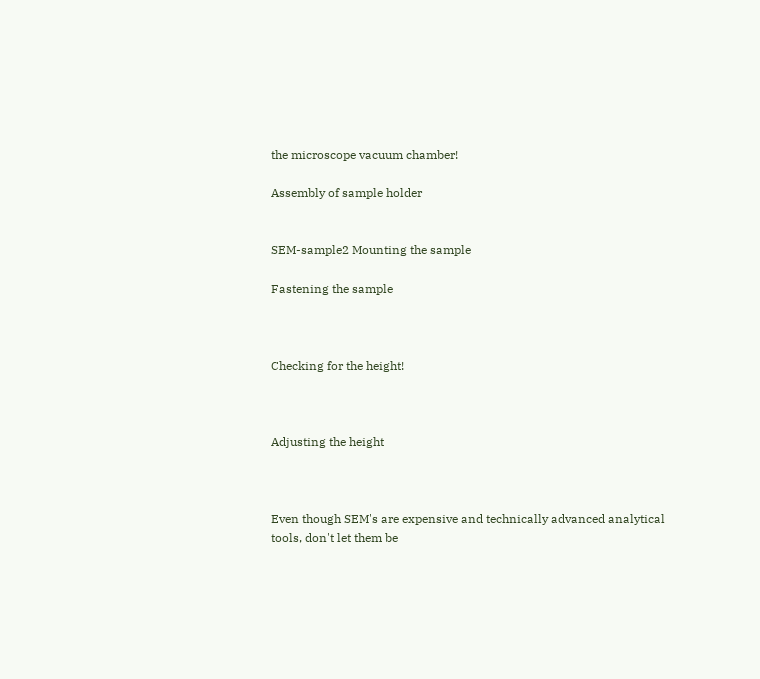the microscope vacuum chamber!

Assembly of sample holder


SEM-sample2 Mounting the sample

Fastening the sample



Checking for the height!



Adjusting the height



Even though SEM's are expensive and technically advanced analytical tools, don't let them be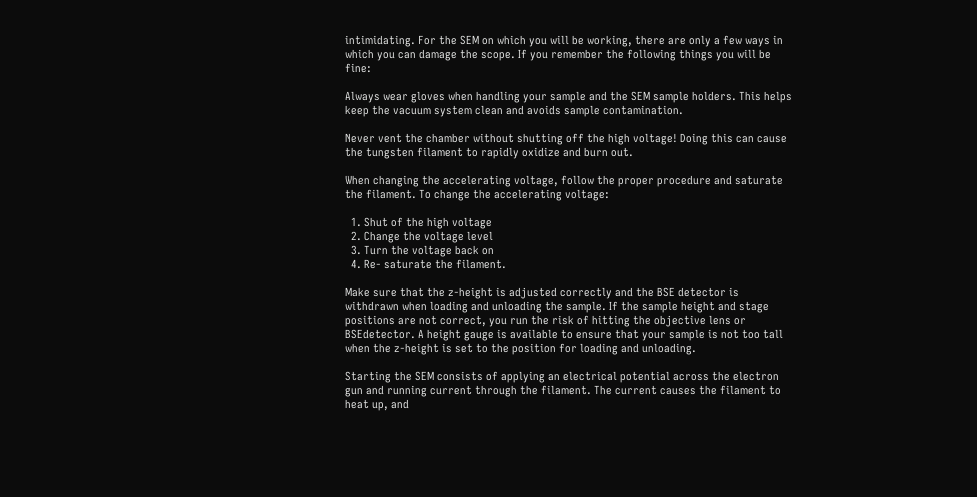intimidating. For the SEM on which you will be working, there are only a few ways in which you can damage the scope. If you remember the following things you will be fine:

Always wear gloves when handling your sample and the SEM sample holders. This helps keep the vacuum system clean and avoids sample contamination.

Never vent the chamber without shutting off the high voltage! Doing this can cause the tungsten filament to rapidly oxidize and burn out.

When changing the accelerating voltage, follow the proper procedure and saturate the filament. To change the accelerating voltage:

  1. Shut of the high voltage
  2. Change the voltage level
  3. Turn the voltage back on
  4. Re- saturate the filament.

Make sure that the z-height is adjusted correctly and the BSE detector is withdrawn when loading and unloading the sample. If the sample height and stage positions are not correct, you run the risk of hitting the objective lens or BSEdetector. A height gauge is available to ensure that your sample is not too tall when the z-height is set to the position for loading and unloading.

Starting the SEM consists of applying an electrical potential across the electron gun and running current through the filament. The current causes the filament to heat up, and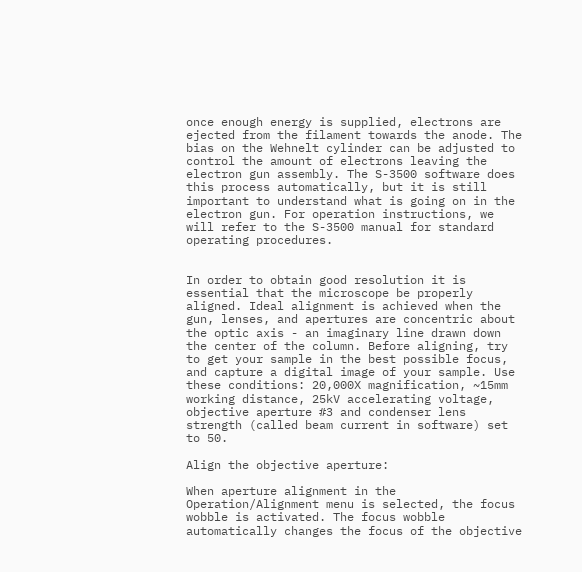once enough energy is supplied, electrons are ejected from the filament towards the anode. The bias on the Wehnelt cylinder can be adjusted to control the amount of electrons leaving the electron gun assembly. The S-3500 software does this process automatically, but it is still important to understand what is going on in the electron gun. For operation instructions, we will refer to the S-3500 manual for standard operating procedures.


In order to obtain good resolution it is essential that the microscope be properly aligned. Ideal alignment is achieved when the gun, lenses, and apertures are concentric about the optic axis - an imaginary line drawn down the center of the column. Before aligning, try to get your sample in the best possible focus, and capture a digital image of your sample. Use these conditions: 20,000X magnification, ~15mm working distance, 25kV accelerating voltage, objective aperture #3 and condenser lens strength (called beam current in software) set to 50.

Align the objective aperture:

When aperture alignment in the Operation/Alignment menu is selected, the focus wobble is activated. The focus wobble automatically changes the focus of the objective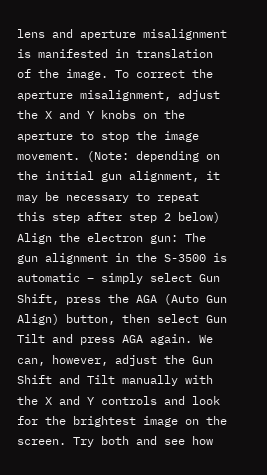lens and aperture misalignment is manifested in translation of the image. To correct the aperture misalignment, adjust the X and Y knobs on the aperture to stop the image movement. (Note: depending on the initial gun alignment, it may be necessary to repeat this step after step 2 below) Align the electron gun: The gun alignment in the S-3500 is automatic – simply select Gun Shift, press the AGA (Auto Gun Align) button, then select Gun Tilt and press AGA again. We can, however, adjust the Gun Shift and Tilt manually with the X and Y controls and look for the brightest image on the screen. Try both and see how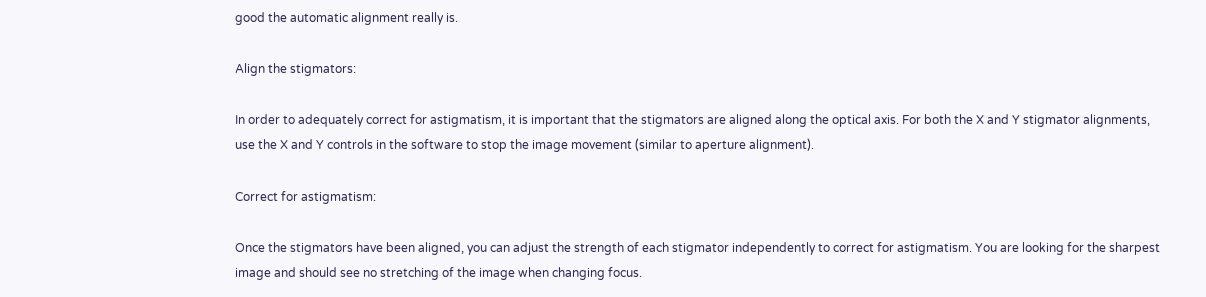good the automatic alignment really is.

Align the stigmators:

In order to adequately correct for astigmatism, it is important that the stigmators are aligned along the optical axis. For both the X and Y stigmator alignments, use the X and Y controls in the software to stop the image movement (similar to aperture alignment).

Correct for astigmatism:

Once the stigmators have been aligned, you can adjust the strength of each stigmator independently to correct for astigmatism. You are looking for the sharpest image and should see no stretching of the image when changing focus.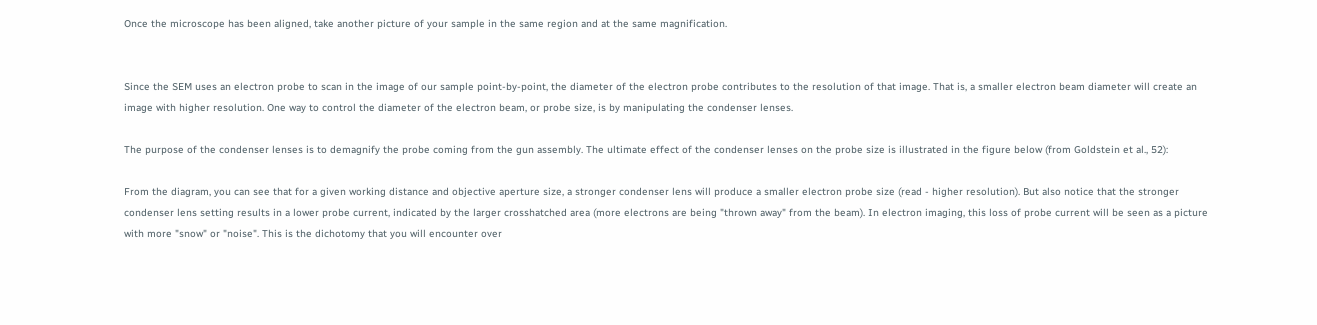Once the microscope has been aligned, take another picture of your sample in the same region and at the same magnification.


Since the SEM uses an electron probe to scan in the image of our sample point-by-point, the diameter of the electron probe contributes to the resolution of that image. That is, a smaller electron beam diameter will create an image with higher resolution. One way to control the diameter of the electron beam, or probe size, is by manipulating the condenser lenses.

The purpose of the condenser lenses is to demagnify the probe coming from the gun assembly. The ultimate effect of the condenser lenses on the probe size is illustrated in the figure below (from Goldstein et al., 52):

From the diagram, you can see that for a given working distance and objective aperture size, a stronger condenser lens will produce a smaller electron probe size (read - higher resolution). But also notice that the stronger condenser lens setting results in a lower probe current, indicated by the larger crosshatched area (more electrons are being "thrown away" from the beam). In electron imaging, this loss of probe current will be seen as a picture with more "snow" or "noise". This is the dichotomy that you will encounter over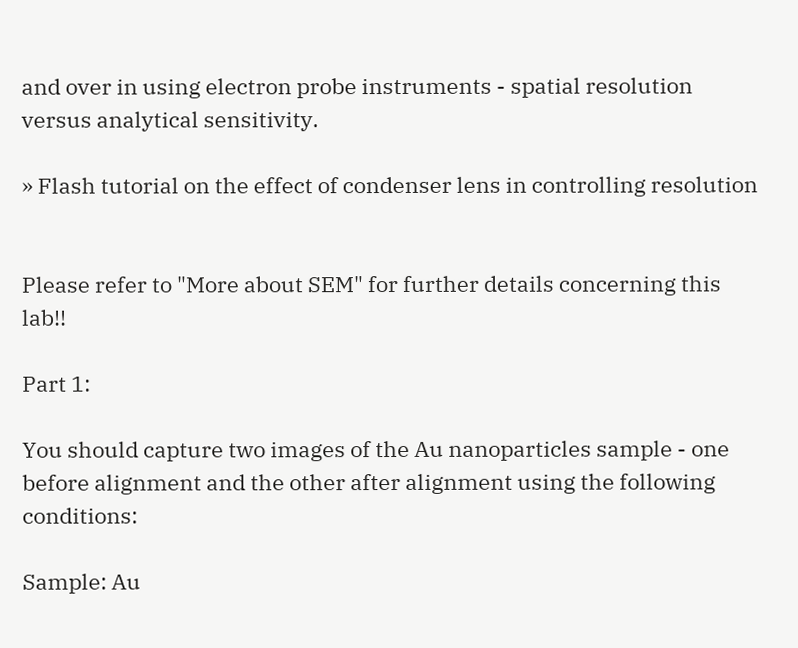and over in using electron probe instruments - spatial resolution versus analytical sensitivity.

» Flash tutorial on the effect of condenser lens in controlling resolution


Please refer to "More about SEM" for further details concerning this lab!!

Part 1:

You should capture two images of the Au nanoparticles sample - one before alignment and the other after alignment using the following conditions:

Sample: Au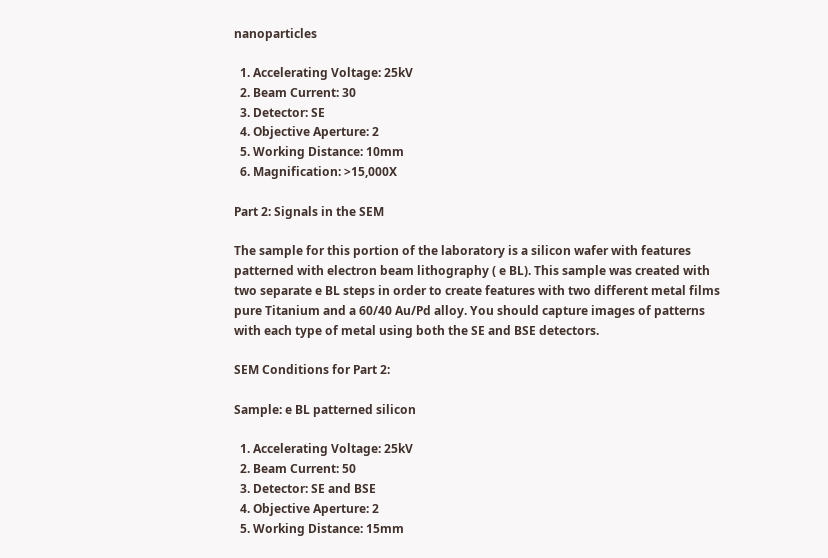nanoparticles

  1. Accelerating Voltage: 25kV
  2. Beam Current: 30
  3. Detector: SE
  4. Objective Aperture: 2
  5. Working Distance: 10mm
  6. Magnification: >15,000X

Part 2: Signals in the SEM

The sample for this portion of the laboratory is a silicon wafer with features patterned with electron beam lithography ( e BL). This sample was created with two separate e BL steps in order to create features with two different metal films pure Titanium and a 60/40 Au/Pd alloy. You should capture images of patterns with each type of metal using both the SE and BSE detectors.

SEM Conditions for Part 2:

Sample: e BL patterned silicon

  1. Accelerating Voltage: 25kV
  2. Beam Current: 50
  3. Detector: SE and BSE
  4. Objective Aperture: 2
  5. Working Distance: 15mm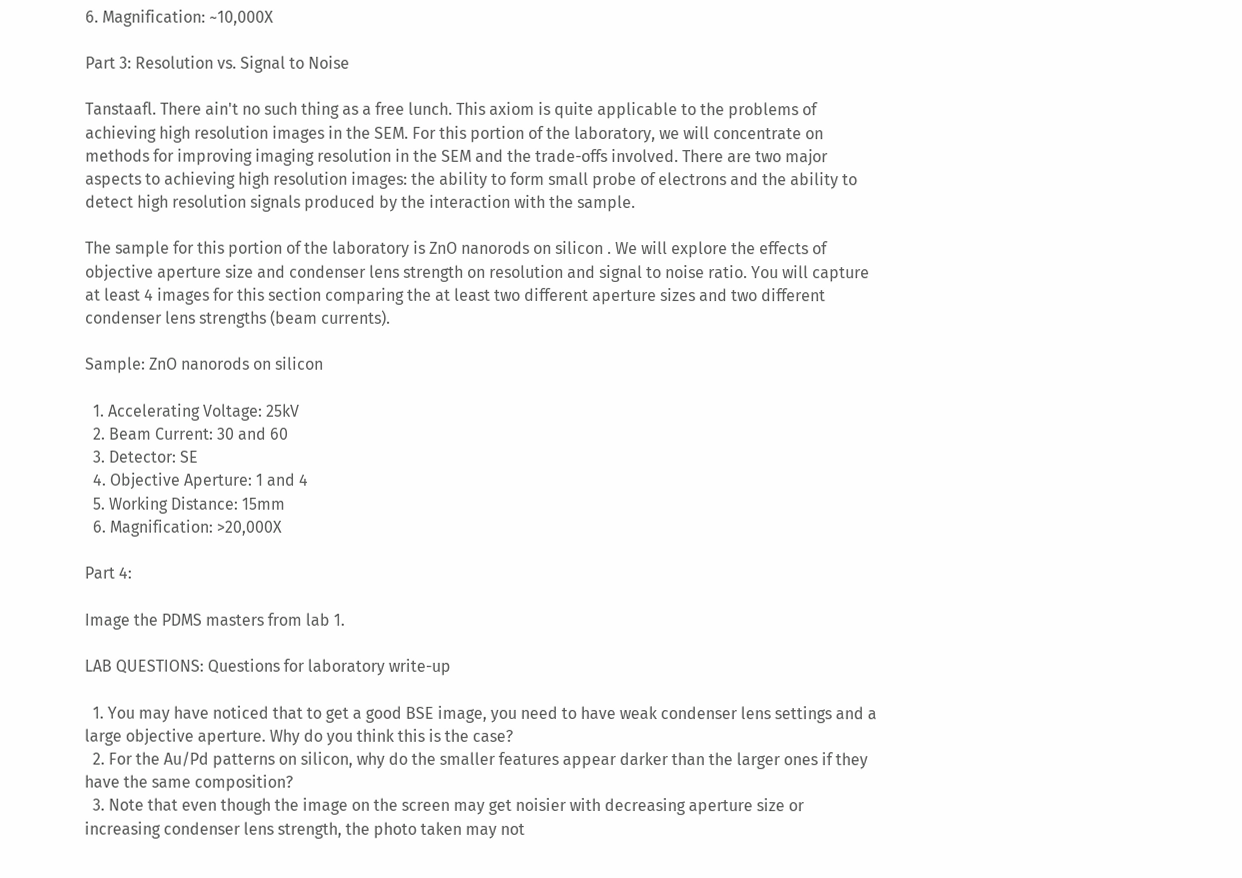6. Magnification: ~10,000X

Part 3: Resolution vs. Signal to Noise

Tanstaafl. There ain't no such thing as a free lunch. This axiom is quite applicable to the problems of achieving high resolution images in the SEM. For this portion of the laboratory, we will concentrate on methods for improving imaging resolution in the SEM and the trade-offs involved. There are two major aspects to achieving high resolution images: the ability to form small probe of electrons and the ability to detect high resolution signals produced by the interaction with the sample.

The sample for this portion of the laboratory is ZnO nanorods on silicon . We will explore the effects of objective aperture size and condenser lens strength on resolution and signal to noise ratio. You will capture at least 4 images for this section comparing the at least two different aperture sizes and two different condenser lens strengths (beam currents).

Sample: ZnO nanorods on silicon

  1. Accelerating Voltage: 25kV
  2. Beam Current: 30 and 60
  3. Detector: SE
  4. Objective Aperture: 1 and 4
  5. Working Distance: 15mm
  6. Magnification: >20,000X

Part 4:

Image the PDMS masters from lab 1.

LAB QUESTIONS: Questions for laboratory write-up

  1. You may have noticed that to get a good BSE image, you need to have weak condenser lens settings and a large objective aperture. Why do you think this is the case?
  2. For the Au/Pd patterns on silicon, why do the smaller features appear darker than the larger ones if they have the same composition?
  3. Note that even though the image on the screen may get noisier with decreasing aperture size or increasing condenser lens strength, the photo taken may not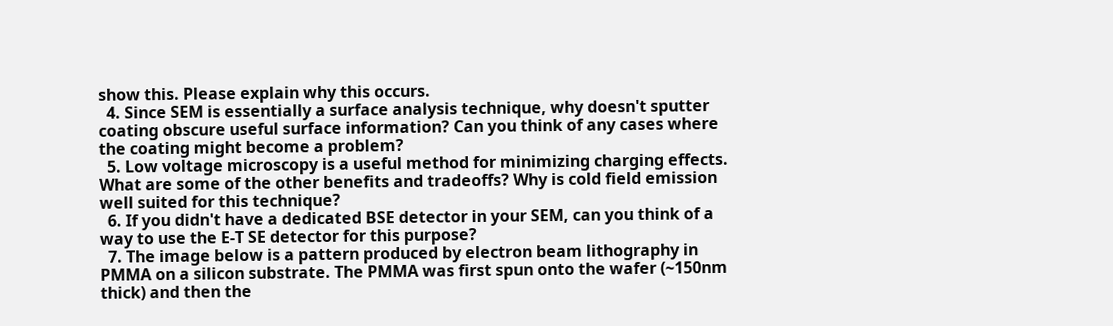show this. Please explain why this occurs.
  4. Since SEM is essentially a surface analysis technique, why doesn't sputter coating obscure useful surface information? Can you think of any cases where the coating might become a problem?
  5. Low voltage microscopy is a useful method for minimizing charging effects. What are some of the other benefits and tradeoffs? Why is cold field emission well suited for this technique?
  6. If you didn't have a dedicated BSE detector in your SEM, can you think of a way to use the E-T SE detector for this purpose?
  7. The image below is a pattern produced by electron beam lithography in PMMA on a silicon substrate. The PMMA was first spun onto the wafer (~150nm thick) and then the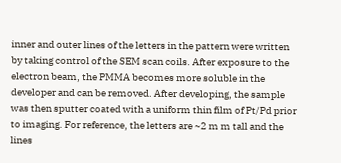inner and outer lines of the letters in the pattern were written by taking control of the SEM scan coils. After exposure to the electron beam, the PMMA becomes more soluble in the developer and can be removed. After developing, the sample was then sputter coated with a uniform thin film of Pt/Pd prior to imaging. For reference, the letters are ~2 m m tall and the lines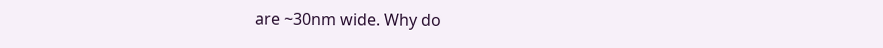are ~30nm wide. Why do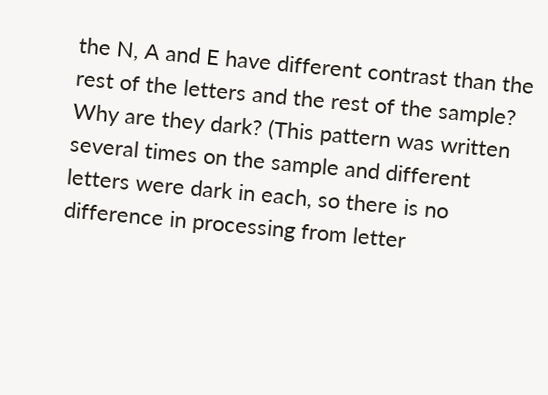the N, A and E have different contrast than the rest of the letters and the rest of the sample? Why are they dark? (This pattern was written several times on the sample and different letters were dark in each, so there is no difference in processing from letter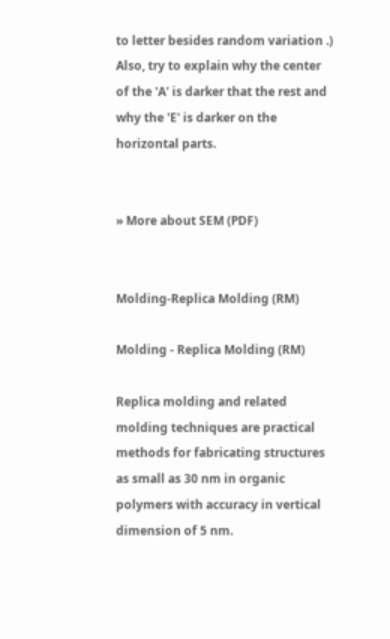to letter besides random variation .) Also, try to explain why the center of the 'A' is darker that the rest and why the 'E' is darker on the horizontal parts.


» More about SEM (PDF)


Molding-Replica Molding (RM)

Molding - Replica Molding (RM)

Replica molding and related molding techniques are practical methods for fabricating structures as small as 30 nm in organic polymers with accuracy in vertical dimension of 5 nm.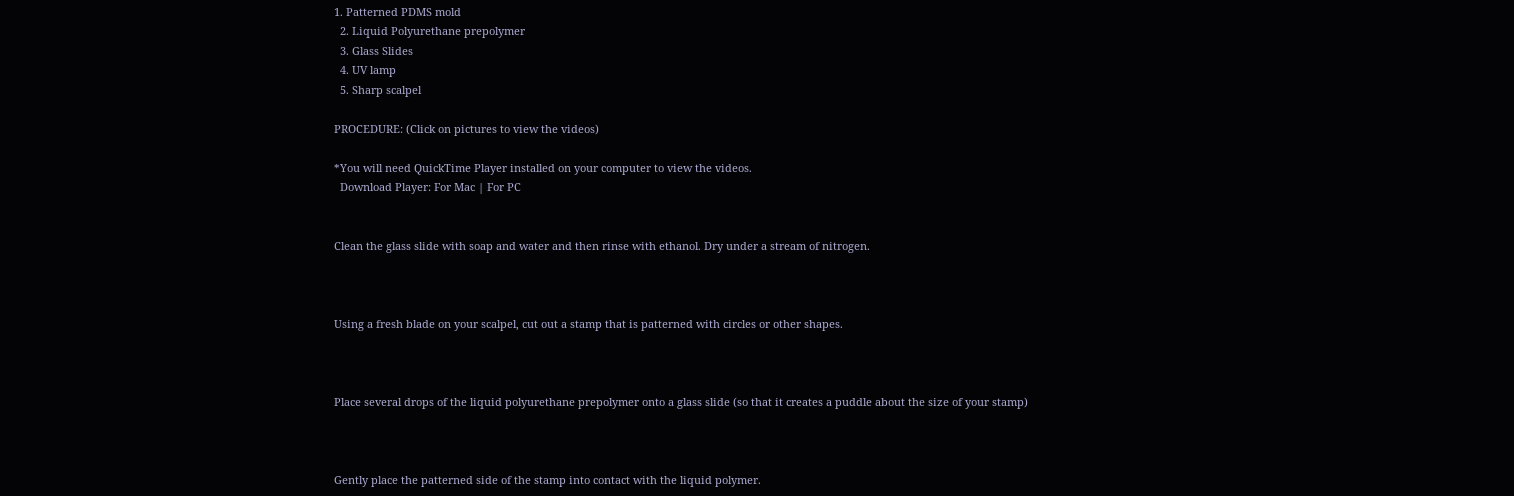1. Patterned PDMS mold
  2. Liquid Polyurethane prepolymer
  3. Glass Slides
  4. UV lamp
  5. Sharp scalpel

PROCEDURE: (Click on pictures to view the videos)

*You will need QuickTime Player installed on your computer to view the videos.
  Download Player: For Mac | For PC


Clean the glass slide with soap and water and then rinse with ethanol. Dry under a stream of nitrogen.



Using a fresh blade on your scalpel, cut out a stamp that is patterned with circles or other shapes.



Place several drops of the liquid polyurethane prepolymer onto a glass slide (so that it creates a puddle about the size of your stamp)



Gently place the patterned side of the stamp into contact with the liquid polymer.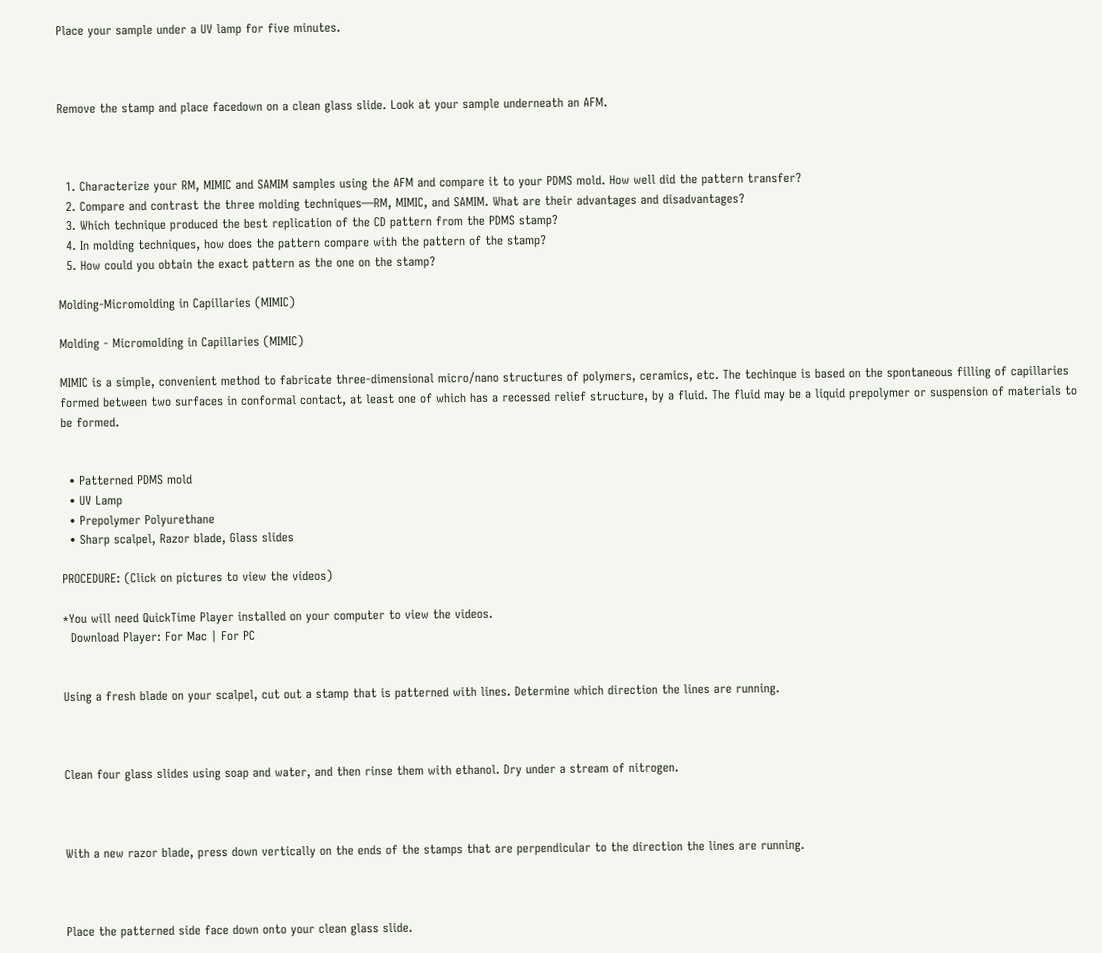Place your sample under a UV lamp for five minutes.



Remove the stamp and place facedown on a clean glass slide. Look at your sample underneath an AFM.



  1. Characterize your RM, MIMIC and SAMIM samples using the AFM and compare it to your PDMS mold. How well did the pattern transfer?
  2. Compare and contrast the three molding techniques—RM, MIMIC, and SAMIM. What are their advantages and disadvantages?
  3. Which technique produced the best replication of the CD pattern from the PDMS stamp?
  4. In molding techniques, how does the pattern compare with the pattern of the stamp?
  5. How could you obtain the exact pattern as the one on the stamp?

Molding-Micromolding in Capillaries (MIMIC)

Molding - Micromolding in Capillaries (MIMIC)

MIMIC is a simple, convenient method to fabricate three-dimensional micro/nano structures of polymers, ceramics, etc. The techinque is based on the spontaneous filling of capillaries formed between two surfaces in conformal contact, at least one of which has a recessed relief structure, by a fluid. The fluid may be a liquid prepolymer or suspension of materials to be formed.


  • Patterned PDMS mold
  • UV Lamp
  • Prepolymer Polyurethane
  • Sharp scalpel, Razor blade, Glass slides

PROCEDURE: (Click on pictures to view the videos)

*You will need QuickTime Player installed on your computer to view the videos.
  Download Player: For Mac | For PC


Using a fresh blade on your scalpel, cut out a stamp that is patterned with lines. Determine which direction the lines are running.



Clean four glass slides using soap and water, and then rinse them with ethanol. Dry under a stream of nitrogen.



With a new razor blade, press down vertically on the ends of the stamps that are perpendicular to the direction the lines are running.



Place the patterned side face down onto your clean glass slide.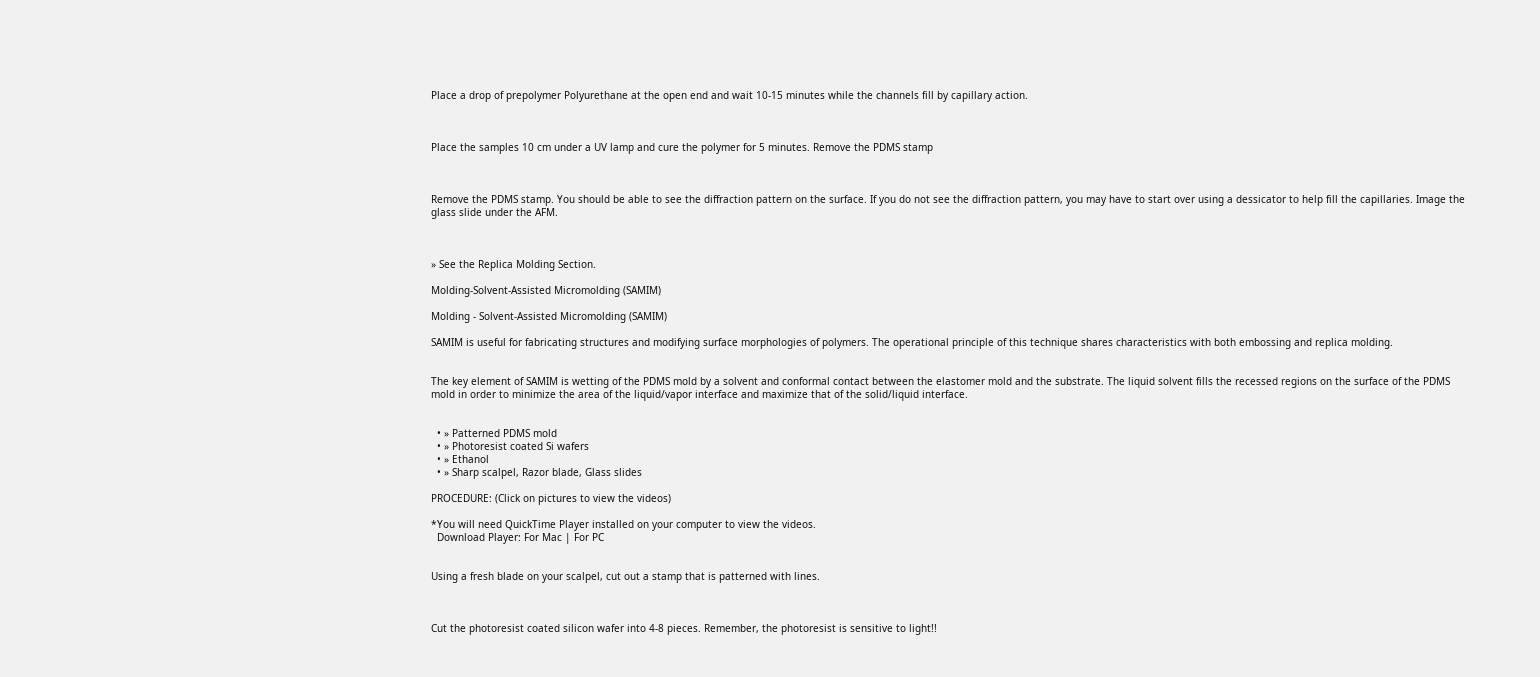Place a drop of prepolymer Polyurethane at the open end and wait 10-15 minutes while the channels fill by capillary action.



Place the samples 10 cm under a UV lamp and cure the polymer for 5 minutes. Remove the PDMS stamp



Remove the PDMS stamp. You should be able to see the diffraction pattern on the surface. If you do not see the diffraction pattern, you may have to start over using a dessicator to help fill the capillaries. Image the glass slide under the AFM.



» See the Replica Molding Section.

Molding-Solvent-Assisted Micromolding (SAMIM)

Molding - Solvent-Assisted Micromolding (SAMIM)

SAMIM is useful for fabricating structures and modifying surface morphologies of polymers. The operational principle of this technique shares characteristics with both embossing and replica molding.


The key element of SAMIM is wetting of the PDMS mold by a solvent and conformal contact between the elastomer mold and the substrate. The liquid solvent fills the recessed regions on the surface of the PDMS mold in order to minimize the area of the liquid/vapor interface and maximize that of the solid/liquid interface.


  • » Patterned PDMS mold
  • » Photoresist coated Si wafers
  • » Ethanol
  • » Sharp scalpel, Razor blade, Glass slides

PROCEDURE: (Click on pictures to view the videos)

*You will need QuickTime Player installed on your computer to view the videos.
  Download Player: For Mac | For PC


Using a fresh blade on your scalpel, cut out a stamp that is patterned with lines.



Cut the photoresist coated silicon wafer into 4-8 pieces. Remember, the photoresist is sensitive to light!!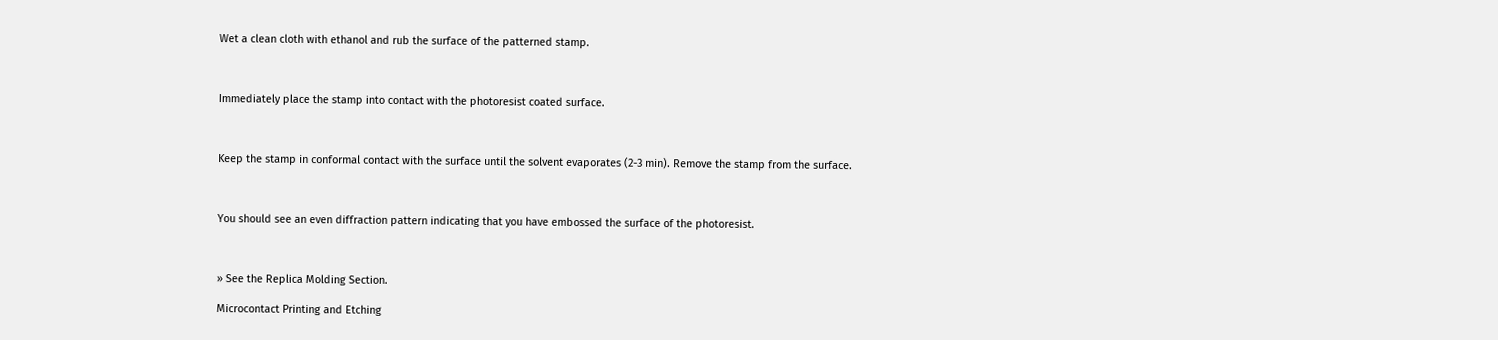Wet a clean cloth with ethanol and rub the surface of the patterned stamp.



Immediately place the stamp into contact with the photoresist coated surface.



Keep the stamp in conformal contact with the surface until the solvent evaporates (2-3 min). Remove the stamp from the surface.



You should see an even diffraction pattern indicating that you have embossed the surface of the photoresist.



» See the Replica Molding Section.

Microcontact Printing and Etching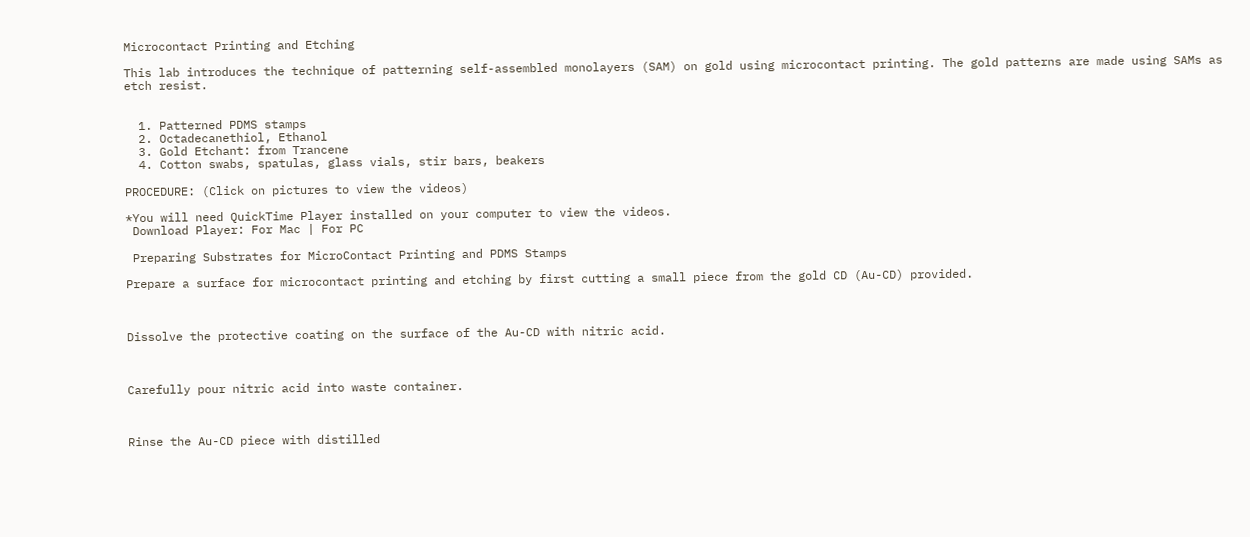Microcontact Printing and Etching

This lab introduces the technique of patterning self-assembled monolayers (SAM) on gold using microcontact printing. The gold patterns are made using SAMs as etch resist.


  1. Patterned PDMS stamps
  2. Octadecanethiol, Ethanol
  3. Gold Etchant: from Trancene
  4. Cotton swabs, spatulas, glass vials, stir bars, beakers

PROCEDURE: (Click on pictures to view the videos)

*You will need QuickTime Player installed on your computer to view the videos.
 Download Player: For Mac | For PC

 Preparing Substrates for MicroContact Printing and PDMS Stamps

Prepare a surface for microcontact printing and etching by first cutting a small piece from the gold CD (Au-CD) provided.



Dissolve the protective coating on the surface of the Au-CD with nitric acid.



Carefully pour nitric acid into waste container.



Rinse the Au-CD piece with distilled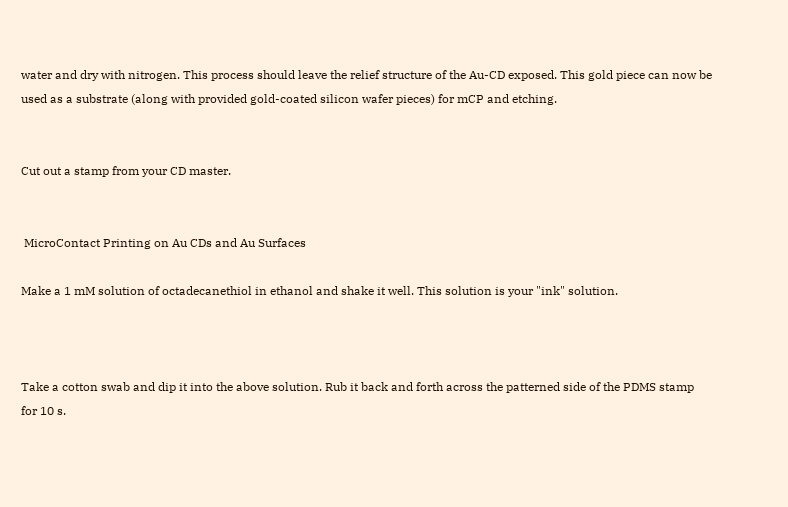water and dry with nitrogen. This process should leave the relief structure of the Au-CD exposed. This gold piece can now be used as a substrate (along with provided gold-coated silicon wafer pieces) for mCP and etching.


Cut out a stamp from your CD master.


 MicroContact Printing on Au CDs and Au Surfaces

Make a 1 mM solution of octadecanethiol in ethanol and shake it well. This solution is your "ink" solution.



Take a cotton swab and dip it into the above solution. Rub it back and forth across the patterned side of the PDMS stamp for 10 s.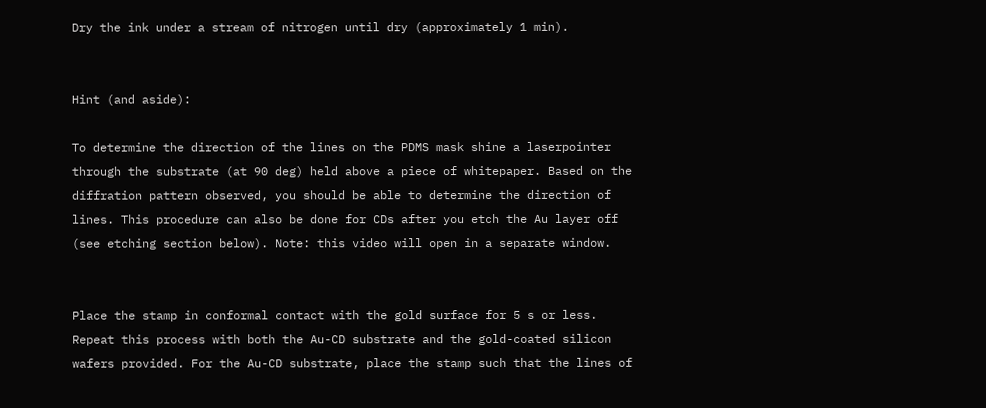Dry the ink under a stream of nitrogen until dry (approximately 1 min).


Hint (and aside):

To determine the direction of the lines on the PDMS mask shine a laserpointer through the substrate (at 90 deg) held above a piece of whitepaper. Based on the diffration pattern observed, you should be able to determine the direction of lines. This procedure can also be done for CDs after you etch the Au layer off (see etching section below). Note: this video will open in a separate window.


Place the stamp in conformal contact with the gold surface for 5 s or less. Repeat this process with both the Au-CD substrate and the gold-coated silicon wafers provided. For the Au-CD substrate, place the stamp such that the lines of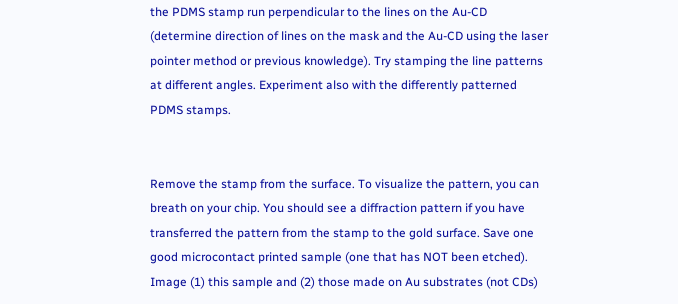the PDMS stamp run perpendicular to the lines on the Au-CD (determine direction of lines on the mask and the Au-CD using the laser pointer method or previous knowledge). Try stamping the line patterns at different angles. Experiment also with the differently patterned PDMS stamps.


Remove the stamp from the surface. To visualize the pattern, you can breath on your chip. You should see a diffraction pattern if you have transferred the pattern from the stamp to the gold surface. Save one good microcontact printed sample (one that has NOT been etched). Image (1) this sample and (2) those made on Au substrates (not CDs)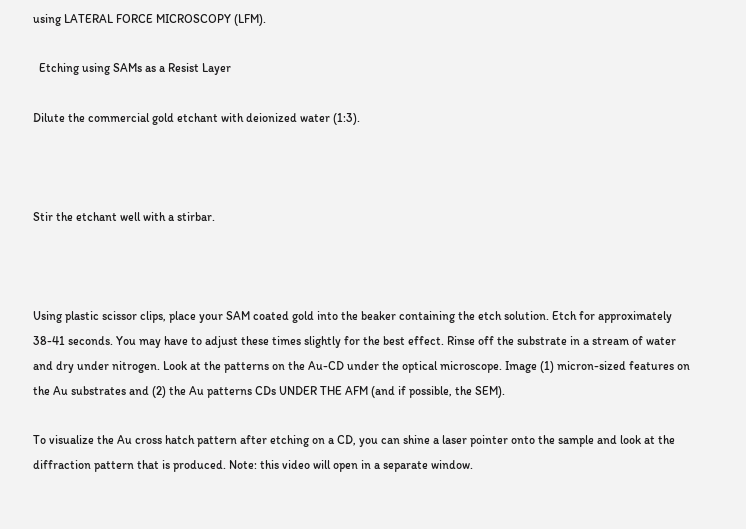using LATERAL FORCE MICROSCOPY (LFM).

  Etching using SAMs as a Resist Layer

Dilute the commercial gold etchant with deionized water (1:3).



Stir the etchant well with a stirbar.



Using plastic scissor clips, place your SAM coated gold into the beaker containing the etch solution. Etch for approximately 38-41 seconds. You may have to adjust these times slightly for the best effect. Rinse off the substrate in a stream of water and dry under nitrogen. Look at the patterns on the Au-CD under the optical microscope. Image (1) micron-sized features on the Au substrates and (2) the Au patterns CDs UNDER THE AFM (and if possible, the SEM).

To visualize the Au cross hatch pattern after etching on a CD, you can shine a laser pointer onto the sample and look at the diffraction pattern that is produced. Note: this video will open in a separate window.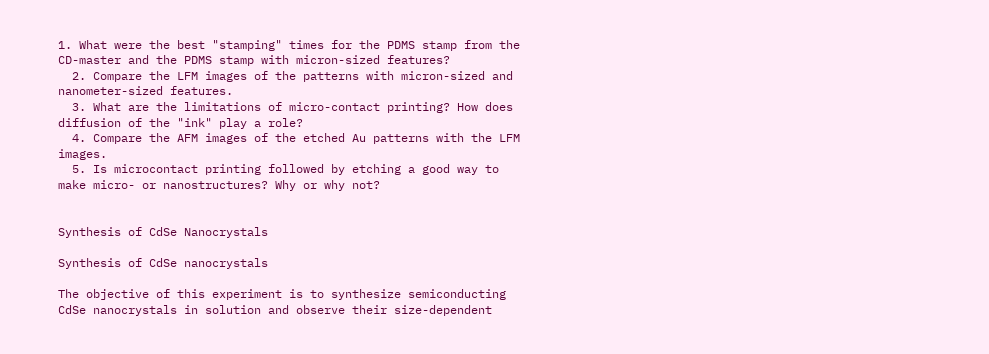1. What were the best "stamping" times for the PDMS stamp from the CD-master and the PDMS stamp with micron-sized features?
  2. Compare the LFM images of the patterns with micron-sized and nanometer-sized features.
  3. What are the limitations of micro-contact printing? How does diffusion of the "ink" play a role?
  4. Compare the AFM images of the etched Au patterns with the LFM images.
  5. Is microcontact printing followed by etching a good way to make micro- or nanostructures? Why or why not?


Synthesis of CdSe Nanocrystals

Synthesis of CdSe nanocrystals

The objective of this experiment is to synthesize semiconducting CdSe nanocrystals in solution and observe their size-dependent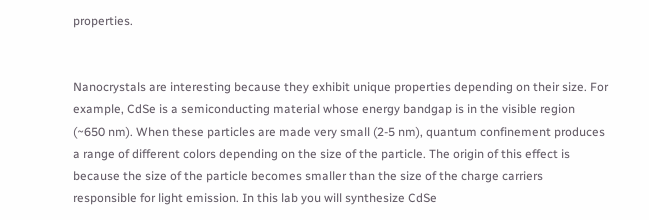properties.


Nanocrystals are interesting because they exhibit unique properties depending on their size. For example, CdSe is a semiconducting material whose energy bandgap is in the visible region (~650 nm). When these particles are made very small (2-5 nm), quantum confinement produces a range of different colors depending on the size of the particle. The origin of this effect is because the size of the particle becomes smaller than the size of the charge carriers responsible for light emission. In this lab you will synthesize CdSe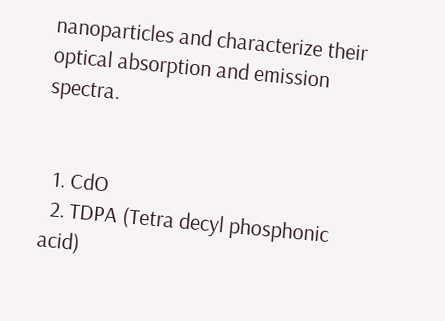nanoparticles and characterize their optical absorption and emission spectra.


  1. CdO
  2. TDPA (Tetra decyl phosphonic acid)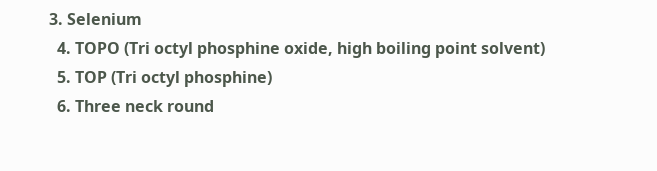3. Selenium
  4. TOPO (Tri octyl phosphine oxide, high boiling point solvent)
  5. TOP (Tri octyl phosphine)
  6. Three neck round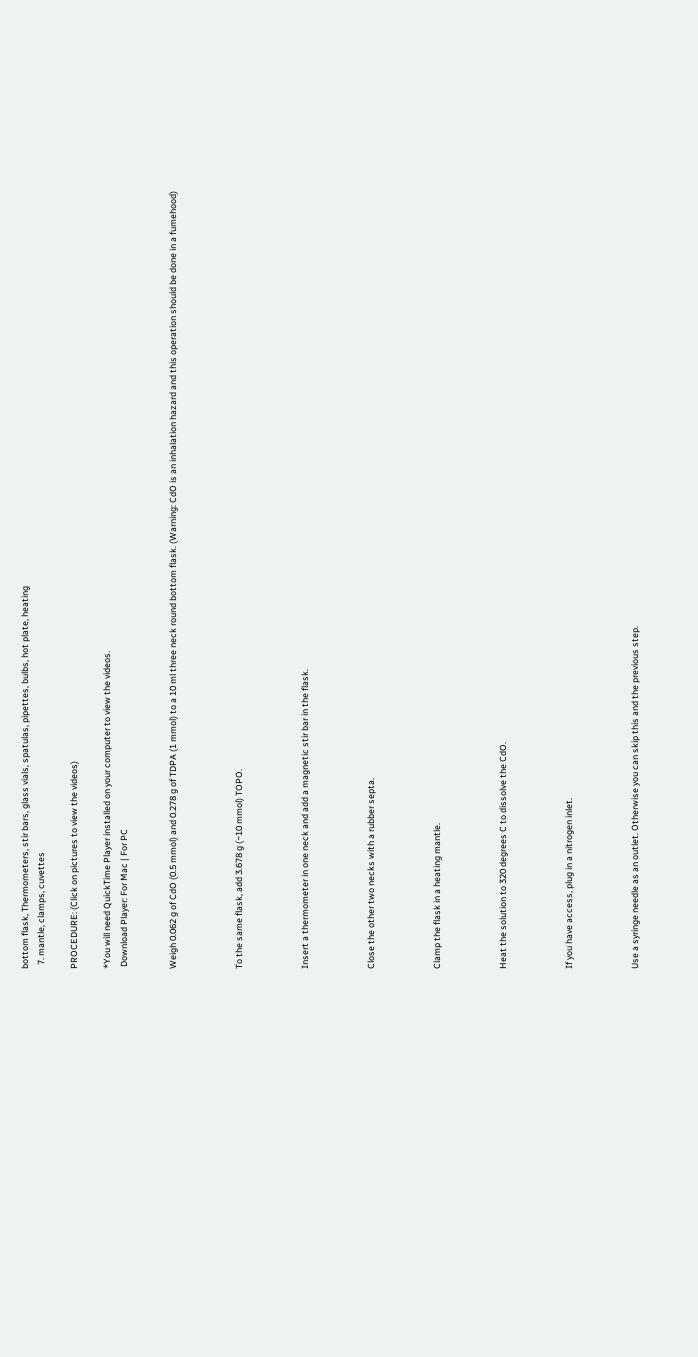bottom flask, Thermometers, stir bars, glass vials, spatulas, pipettes, bulbs, hot plate, heating
  7. mantle, clamps, cuvettes

PROCEDURE: (Click on pictures to view the videos)

*You will need QuickTime Player installed on your computer to view the videos.
 Download Player: For Mac | For PC


Weigh 0.062 g of CdO (0.5 mmol) and 0.278 g of TDPA (1 mmol) to a 10 ml three neck round bottom flask. (Warning: CdO is an inhalation hazard and this operation should be done in a fumehood)



To the same flask, add 3.678 g (~10 mmol) TOPO.



Insert a thermometer in one neck and add a magnetic stir bar in the flask.



Close the other two necks with a rubber septa.



Clamp the flask in a heating mantle.



Heat the solution to 320 degrees C to dissolve the CdO.



If you have access, plug in a nitrogen inlet.



Use a syringe needle as an outlet. Otherwise you can skip this and the previous step.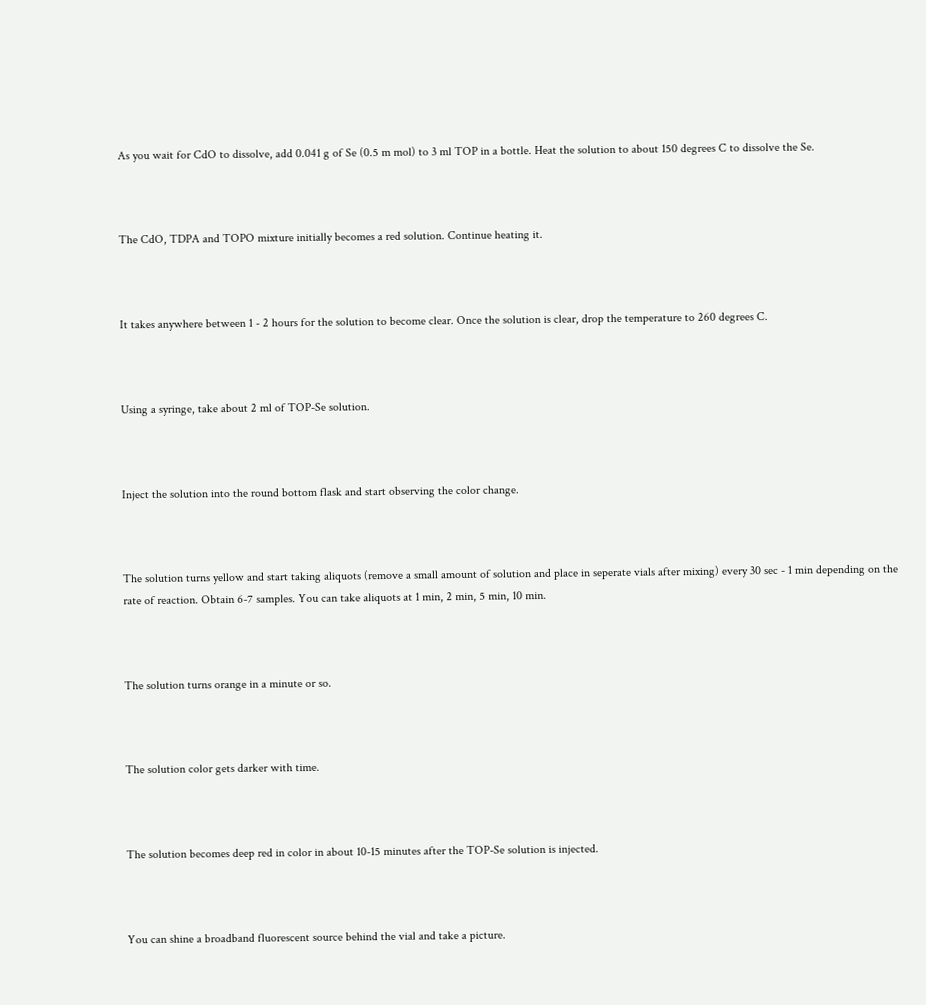As you wait for CdO to dissolve, add 0.041 g of Se (0.5 m mol) to 3 ml TOP in a bottle. Heat the solution to about 150 degrees C to dissolve the Se.



The CdO, TDPA and TOPO mixture initially becomes a red solution. Continue heating it.



It takes anywhere between 1 - 2 hours for the solution to become clear. Once the solution is clear, drop the temperature to 260 degrees C.



Using a syringe, take about 2 ml of TOP-Se solution.



Inject the solution into the round bottom flask and start observing the color change.



The solution turns yellow and start taking aliquots (remove a small amount of solution and place in seperate vials after mixing) every 30 sec - 1 min depending on the rate of reaction. Obtain 6-7 samples. You can take aliquots at 1 min, 2 min, 5 min, 10 min.



The solution turns orange in a minute or so.



The solution color gets darker with time.



The solution becomes deep red in color in about 10-15 minutes after the TOP-Se solution is injected.



You can shine a broadband fluorescent source behind the vial and take a picture.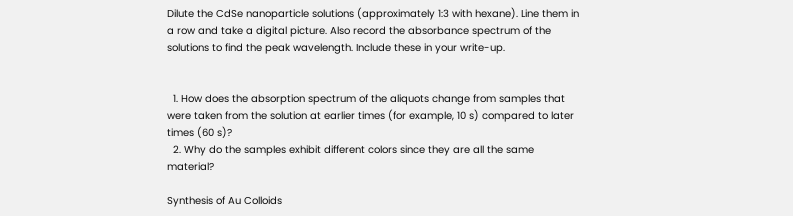Dilute the CdSe nanoparticle solutions (approximately 1:3 with hexane). Line them in a row and take a digital picture. Also record the absorbance spectrum of the solutions to find the peak wavelength. Include these in your write-up.


  1. How does the absorption spectrum of the aliquots change from samples that were taken from the solution at earlier times (for example, 10 s) compared to later times (60 s)?
  2. Why do the samples exhibit different colors since they are all the same material?

Synthesis of Au Colloids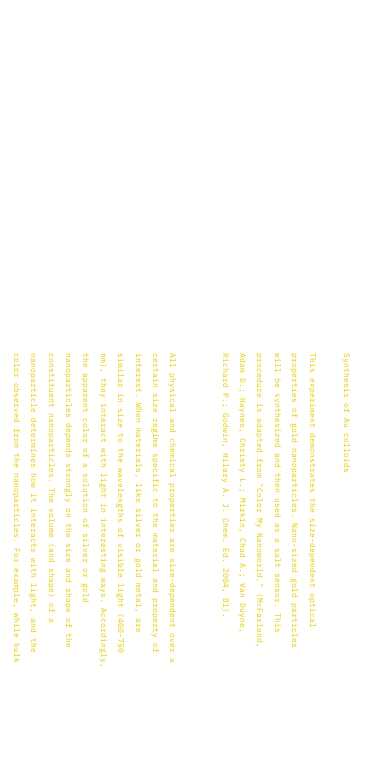Synthesis of Au colloids

This experiment demonstrates the size-dependent optical properties of gold nanoparticles. Nano-sized gold particles will be synthesized and then used as a salt sensor. This procedure is adapted from "Color My Nanoworld." (McFarland, Adam D.; Haynes, Christy L.; Mirkin, Chad A.; Van Duyne, Richard P.; Godwin, Hilary A. J. Chem. Ed. 2004, 81).


All physical and chemical properties are size-dependent over a certain size regime specific to the material and property of interest. When materials, like silver or gold metal, are similar in size to the wavelengths of visible light (400-750 nm), they interact with light in interesting ways. Accordingly, the apparent color of a solution of silver or gold nanoparticles depends strongly on the size and shape of the constituent nanoparticles. The volume (and shape) of a nanoparticle determines how it interacts with light, and the color observed from the nanoparticles. For example, while bulk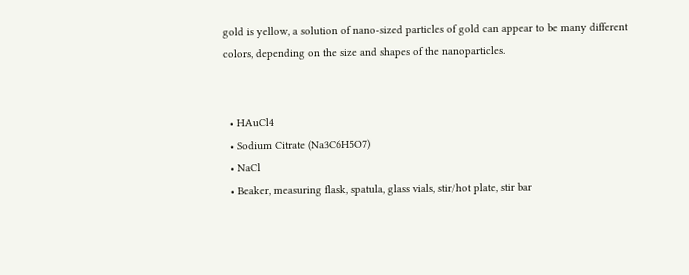gold is yellow, a solution of nano-sized particles of gold can appear to be many different colors, depending on the size and shapes of the nanoparticles.


  • HAuCl4
  • Sodium Citrate (Na3C6H5O7)
  • NaCl
  • Beaker, measuring flask, spatula, glass vials, stir/hot plate, stir bar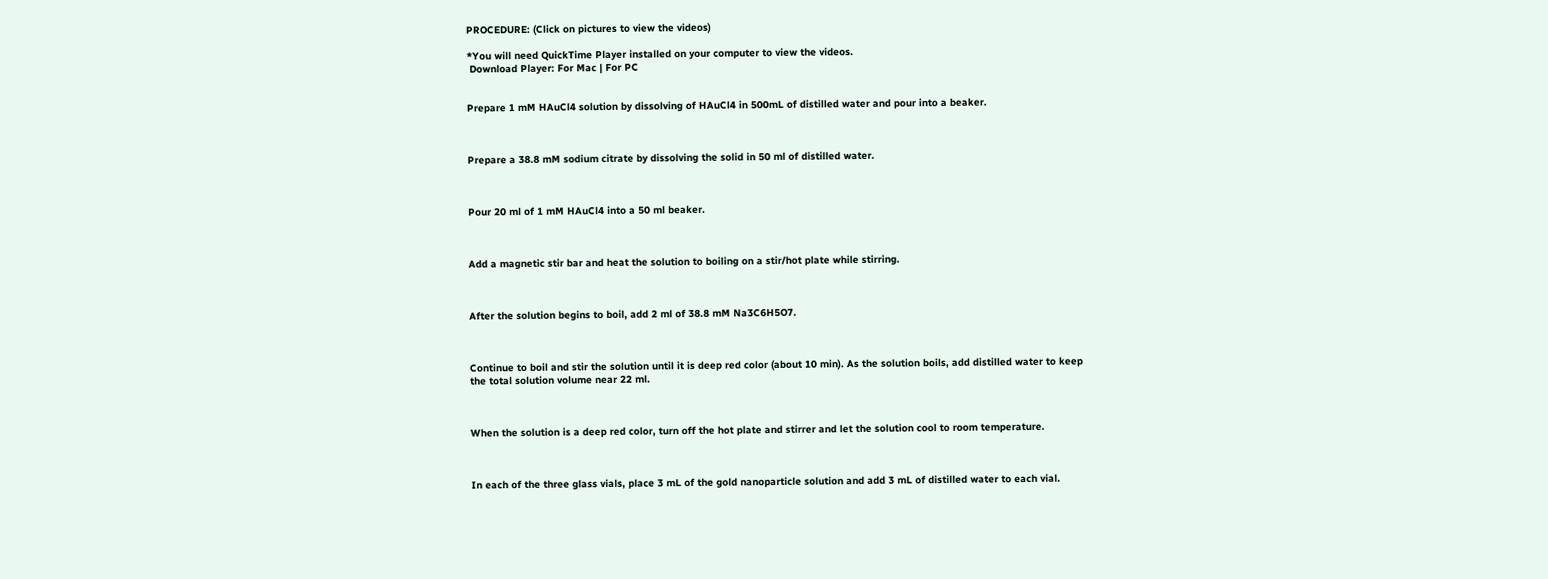PROCEDURE: (Click on pictures to view the videos)

*You will need QuickTime Player installed on your computer to view the videos.
 Download Player: For Mac | For PC


Prepare 1 mM HAuCl4 solution by dissolving of HAuCl4 in 500mL of distilled water and pour into a beaker.



Prepare a 38.8 mM sodium citrate by dissolving the solid in 50 ml of distilled water.



Pour 20 ml of 1 mM HAuCl4 into a 50 ml beaker.



Add a magnetic stir bar and heat the solution to boiling on a stir/hot plate while stirring.



After the solution begins to boil, add 2 ml of 38.8 mM Na3C6H5O7.



Continue to boil and stir the solution until it is deep red color (about 10 min). As the solution boils, add distilled water to keep the total solution volume near 22 ml.



When the solution is a deep red color, turn off the hot plate and stirrer and let the solution cool to room temperature.



In each of the three glass vials, place 3 mL of the gold nanoparticle solution and add 3 mL of distilled water to each vial.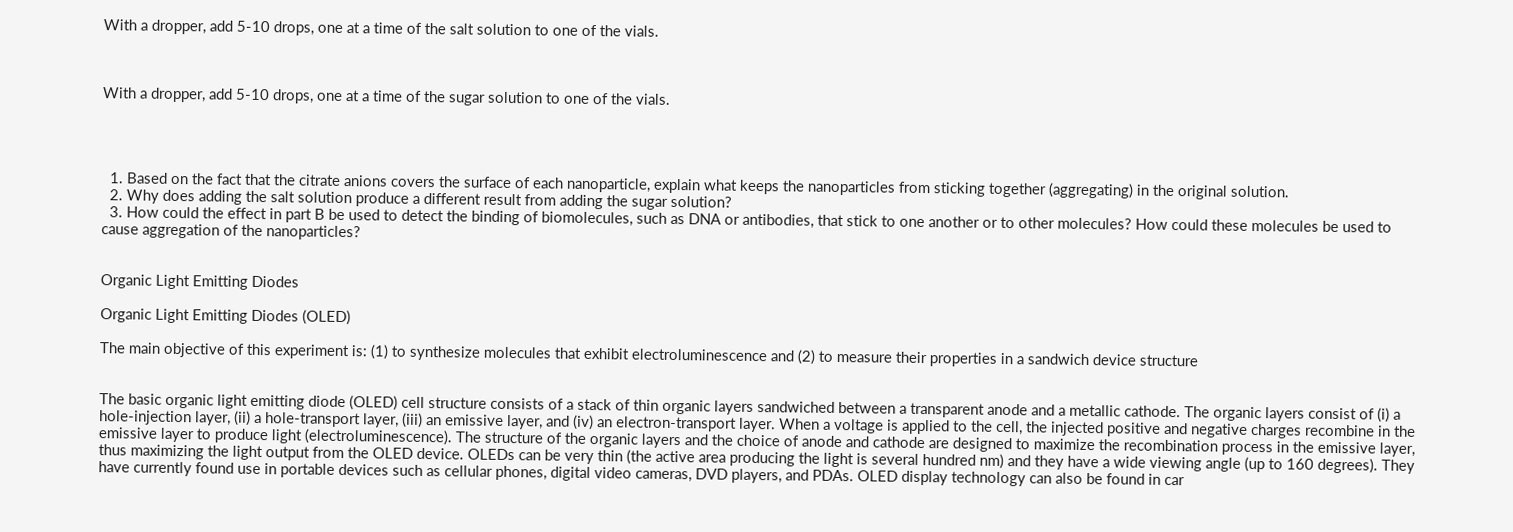With a dropper, add 5-10 drops, one at a time of the salt solution to one of the vials.



With a dropper, add 5-10 drops, one at a time of the sugar solution to one of the vials.




  1. Based on the fact that the citrate anions covers the surface of each nanoparticle, explain what keeps the nanoparticles from sticking together (aggregating) in the original solution.
  2. Why does adding the salt solution produce a different result from adding the sugar solution?
  3. How could the effect in part B be used to detect the binding of biomolecules, such as DNA or antibodies, that stick to one another or to other molecules? How could these molecules be used to cause aggregation of the nanoparticles?


Organic Light Emitting Diodes

Organic Light Emitting Diodes (OLED)

The main objective of this experiment is: (1) to synthesize molecules that exhibit electroluminescence and (2) to measure their properties in a sandwich device structure


The basic organic light emitting diode (OLED) cell structure consists of a stack of thin organic layers sandwiched between a transparent anode and a metallic cathode. The organic layers consist of (i) a hole-injection layer, (ii) a hole-transport layer, (iii) an emissive layer, and (iv) an electron-transport layer. When a voltage is applied to the cell, the injected positive and negative charges recombine in the emissive layer to produce light (electroluminescence). The structure of the organic layers and the choice of anode and cathode are designed to maximize the recombination process in the emissive layer, thus maximizing the light output from the OLED device. OLEDs can be very thin (the active area producing the light is several hundred nm) and they have a wide viewing angle (up to 160 degrees). They have currently found use in portable devices such as cellular phones, digital video cameras, DVD players, and PDAs. OLED display technology can also be found in car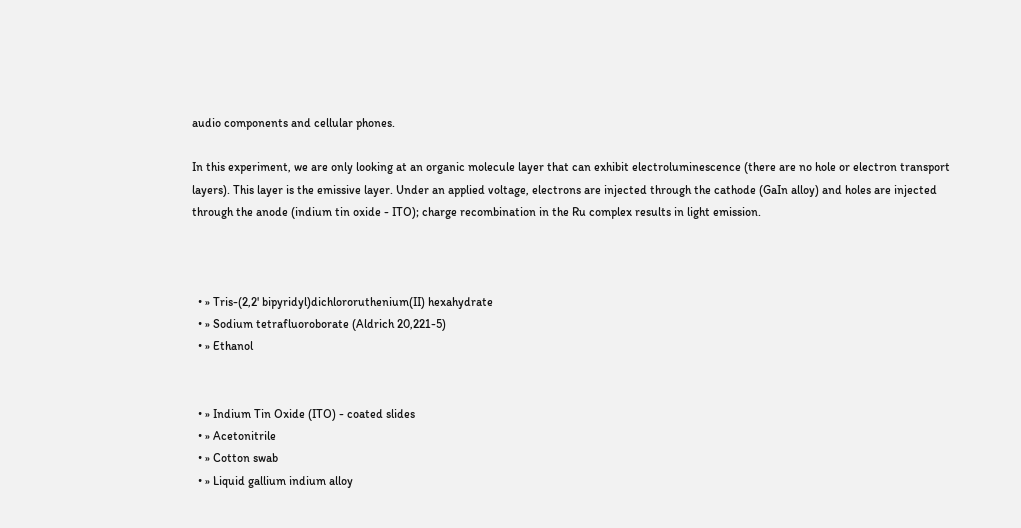audio components and cellular phones.

In this experiment, we are only looking at an organic molecule layer that can exhibit electroluminescence (there are no hole or electron transport layers). This layer is the emissive layer. Under an applied voltage, electrons are injected through the cathode (GaIn alloy) and holes are injected through the anode (indium tin oxide - ITO); charge recombination in the Ru complex results in light emission.



  • » Tris-(2,2' bipyridyl)dichlororuthenium(II) hexahydrate
  • » Sodium tetrafluoroborate (Aldrich 20,221-5)
  • » Ethanol


  • » Indium Tin Oxide (ITO) - coated slides
  • » Acetonitrile
  • » Cotton swab
  • » Liquid gallium indium alloy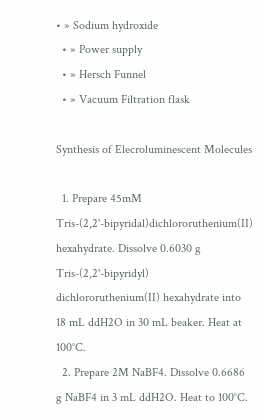• » Sodium hydroxide
  • » Power supply
  • » Hersch Funnel
  • » Vacuum Filtration flask

Synthesis of Elecroluminescent Molecules

  1. Prepare 45mM Tris-(2,2'-bipyridal)dichlororuthenium(II) hexahydrate. Dissolve 0.6030 g Tris-(2,2'-bipyridyl) dichlororuthenium(II) hexahydrate into 18 mL ddH2O in 30 mL beaker. Heat at 100°C.
  2. Prepare 2M NaBF4. Dissolve 0.6686 g NaBF4 in 3 mL ddH2O. Heat to 100°C.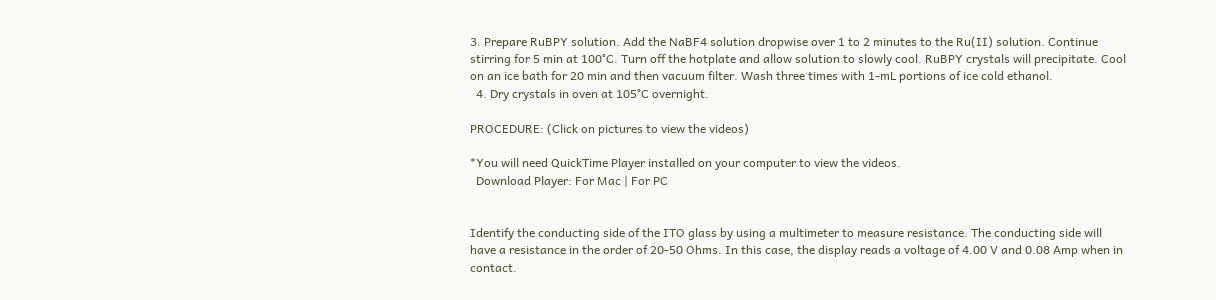3. Prepare RuBPY solution. Add the NaBF4 solution dropwise over 1 to 2 minutes to the Ru(II) solution. Continue stirring for 5 min at 100°C. Turn off the hotplate and allow solution to slowly cool. RuBPY crystals will precipitate. Cool on an ice bath for 20 min and then vacuum filter. Wash three times with 1-mL portions of ice cold ethanol.
  4. Dry crystals in oven at 105°C overnight.

PROCEDURE: (Click on pictures to view the videos)

*You will need QuickTime Player installed on your computer to view the videos.
  Download Player: For Mac | For PC


Identify the conducting side of the ITO glass by using a multimeter to measure resistance. The conducting side will have a resistance in the order of 20-50 Ohms. In this case, the display reads a voltage of 4.00 V and 0.08 Amp when in contact.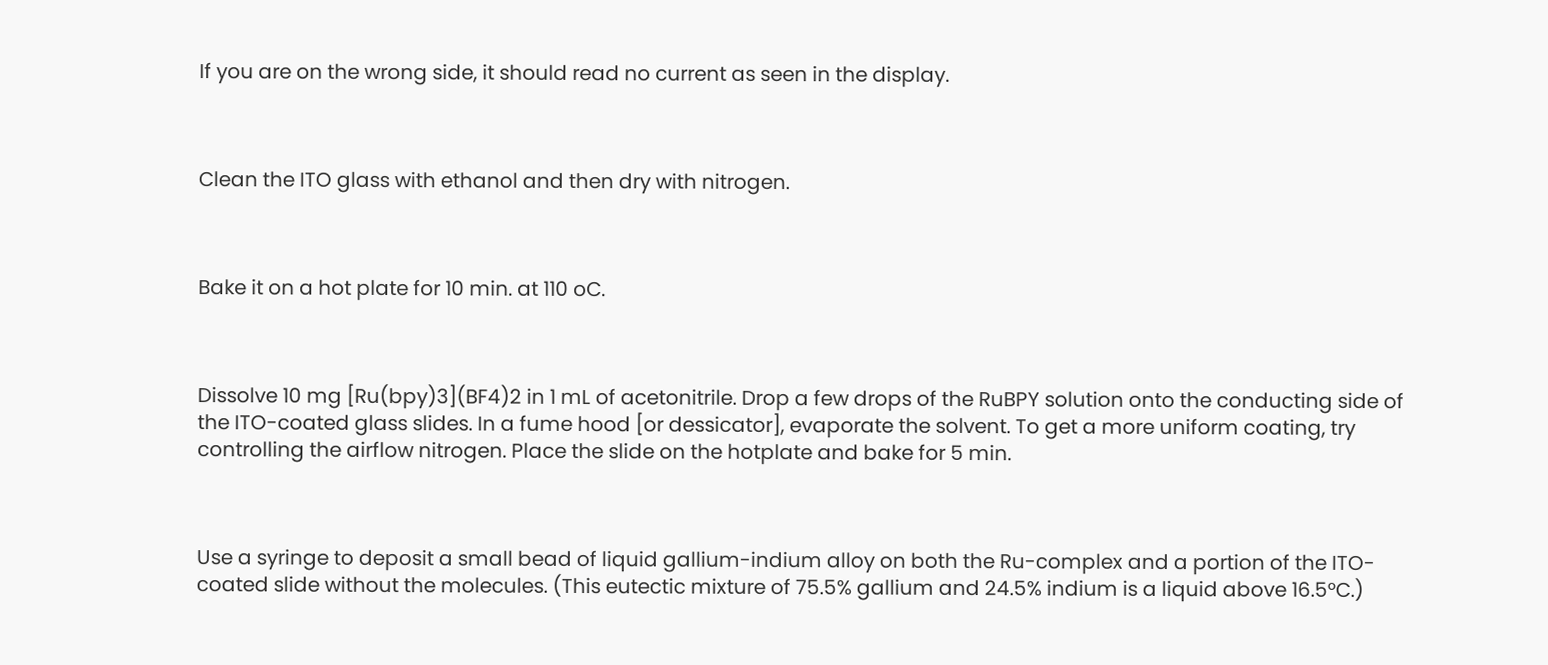If you are on the wrong side, it should read no current as seen in the display.



Clean the ITO glass with ethanol and then dry with nitrogen.



Bake it on a hot plate for 10 min. at 110 oC.



Dissolve 10 mg [Ru(bpy)3](BF4)2 in 1 mL of acetonitrile. Drop a few drops of the RuBPY solution onto the conducting side of the ITO-coated glass slides. In a fume hood [or dessicator], evaporate the solvent. To get a more uniform coating, try controlling the airflow nitrogen. Place the slide on the hotplate and bake for 5 min.



Use a syringe to deposit a small bead of liquid gallium-indium alloy on both the Ru-complex and a portion of the ITO-coated slide without the molecules. (This eutectic mixture of 75.5% gallium and 24.5% indium is a liquid above 16.5°C.)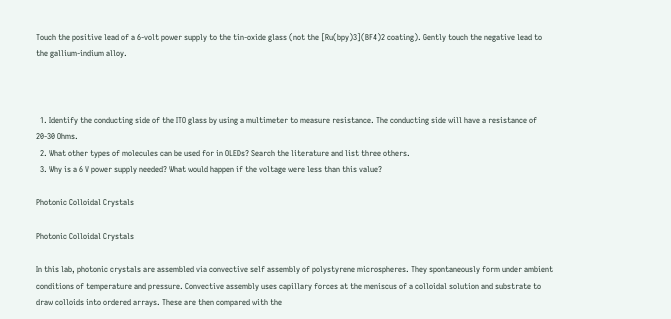Touch the positive lead of a 6-volt power supply to the tin-oxide glass (not the [Ru(bpy)3](BF4)2 coating). Gently touch the negative lead to the gallium-indium alloy.



  1. Identify the conducting side of the ITO glass by using a multimeter to measure resistance. The conducting side will have a resistance of 20-30 Ohms.
  2. What other types of molecules can be used for in OLEDs? Search the literature and list three others.
  3. Why is a 6 V power supply needed? What would happen if the voltage were less than this value?

Photonic Colloidal Crystals

Photonic Colloidal Crystals

In this lab, photonic crystals are assembled via convective self assembly of polystyrene microspheres. They spontaneously form under ambient conditions of temperature and pressure. Convective assembly uses capillary forces at the meniscus of a colloidal solution and substrate to draw colloids into ordered arrays. These are then compared with the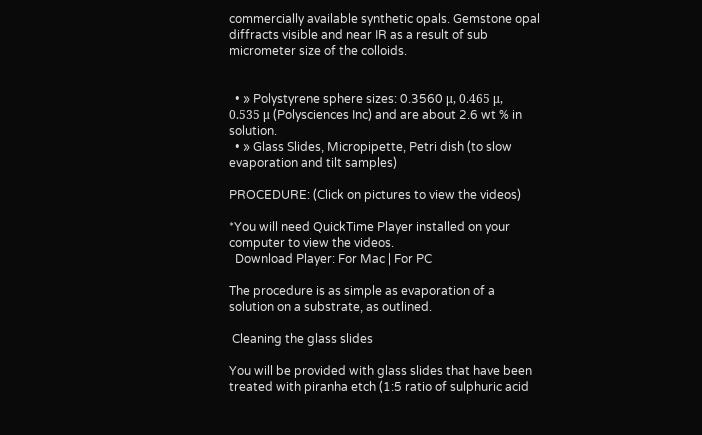commercially available synthetic opals. Gemstone opal diffracts visible and near IR as a result of sub micrometer size of the colloids.


  • » Polystyrene sphere sizes: 0.3560 μ, 0.465 μ, 0.535 μ (Polysciences Inc) and are about 2.6 wt % in solution.
  • » Glass Slides, Micropipette, Petri dish (to slow evaporation and tilt samples)

PROCEDURE: (Click on pictures to view the videos)

*You will need QuickTime Player installed on your computer to view the videos.
  Download Player: For Mac | For PC

The procedure is as simple as evaporation of a solution on a substrate, as outlined.

 Cleaning the glass slides

You will be provided with glass slides that have been treated with piranha etch (1:5 ratio of sulphuric acid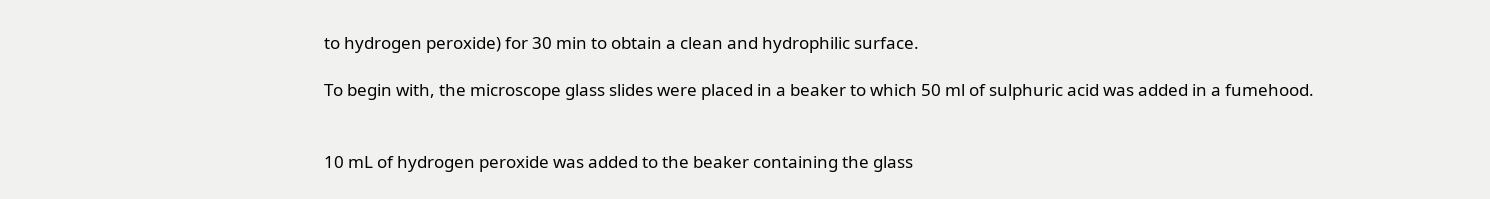to hydrogen peroxide) for 30 min to obtain a clean and hydrophilic surface.

To begin with, the microscope glass slides were placed in a beaker to which 50 ml of sulphuric acid was added in a fumehood.


10 mL of hydrogen peroxide was added to the beaker containing the glass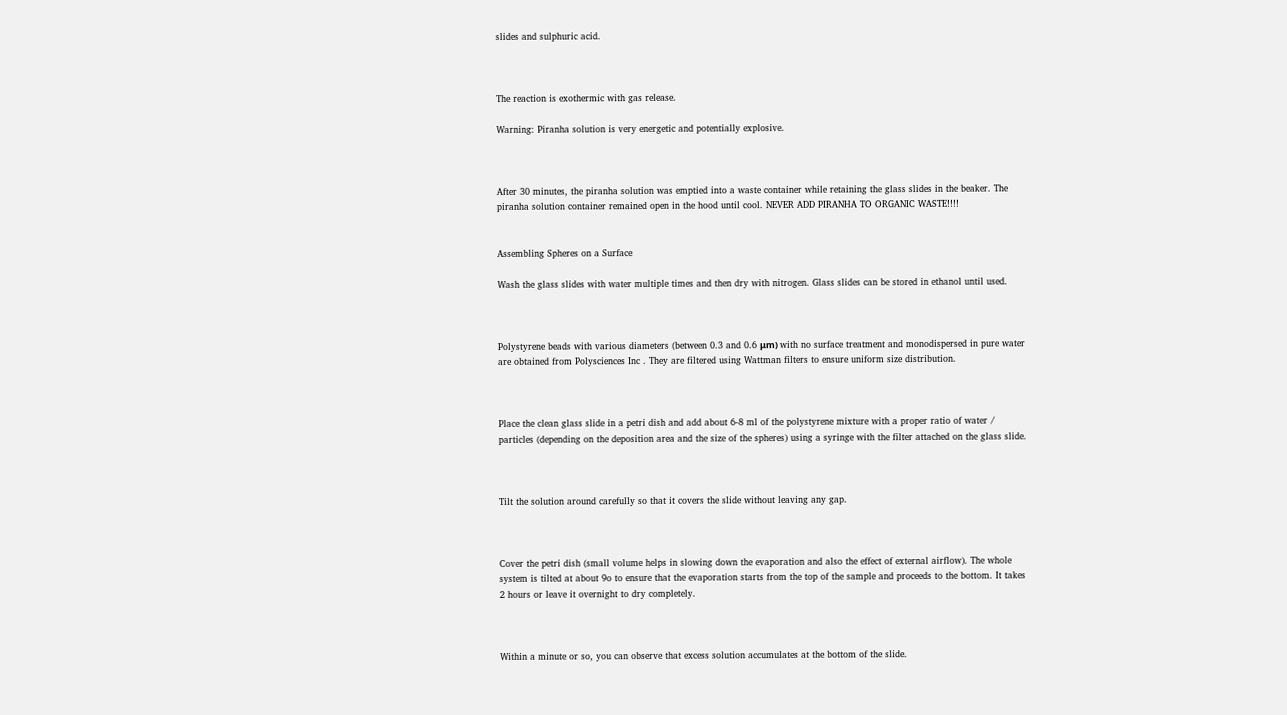slides and sulphuric acid.



The reaction is exothermic with gas release.

Warning: Piranha solution is very energetic and potentially explosive.



After 30 minutes, the piranha solution was emptied into a waste container while retaining the glass slides in the beaker. The piranha solution container remained open in the hood until cool. NEVER ADD PIRANHA TO ORGANIC WASTE!!!!


Assembling Spheres on a Surface

Wash the glass slides with water multiple times and then dry with nitrogen. Glass slides can be stored in ethanol until used.



Polystyrene beads with various diameters (between 0.3 and 0.6 μm) with no surface treatment and monodispersed in pure water are obtained from Polysciences Inc . They are filtered using Wattman filters to ensure uniform size distribution.



Place the clean glass slide in a petri dish and add about 6-8 ml of the polystyrene mixture with a proper ratio of water / particles (depending on the deposition area and the size of the spheres) using a syringe with the filter attached on the glass slide.



Tilt the solution around carefully so that it covers the slide without leaving any gap.



Cover the petri dish (small volume helps in slowing down the evaporation and also the effect of external airflow). The whole system is tilted at about 9o to ensure that the evaporation starts from the top of the sample and proceeds to the bottom. It takes 2 hours or leave it overnight to dry completely.



Within a minute or so, you can observe that excess solution accumulates at the bottom of the slide.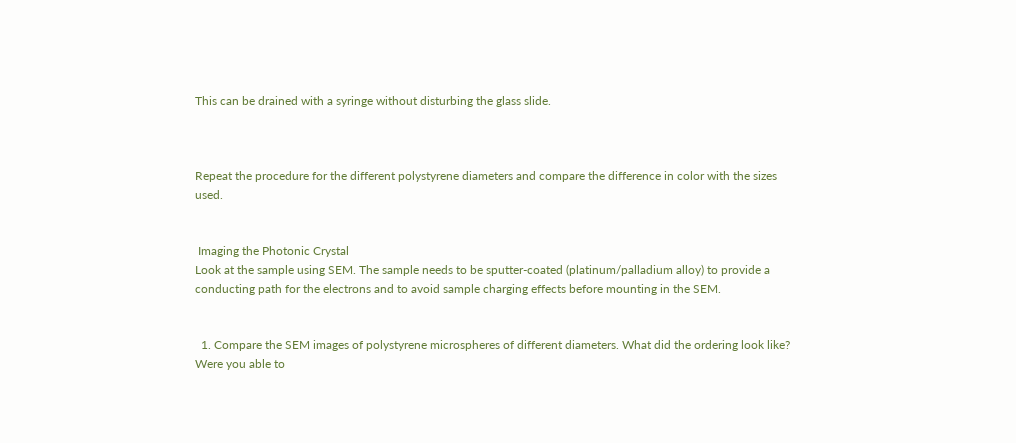This can be drained with a syringe without disturbing the glass slide.



Repeat the procedure for the different polystyrene diameters and compare the difference in color with the sizes used.


 Imaging the Photonic Crystal
Look at the sample using SEM. The sample needs to be sputter-coated (platinum/palladium alloy) to provide a conducting path for the electrons and to avoid sample charging effects before mounting in the SEM.


  1. Compare the SEM images of polystyrene microspheres of different diameters. What did the ordering look like? Were you able to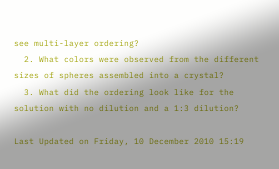see multi-layer ordering?
  2. What colors were observed from the different sizes of spheres assembled into a crystal?
  3. What did the ordering look like for the solution with no dilution and a 1:3 dilution?

Last Updated on Friday, 10 December 2010 15:19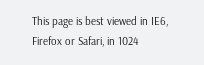This page is best viewed in IE6, Firefox or Safari, in 1024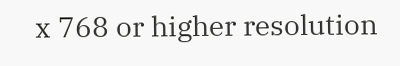x 768 or higher resolution